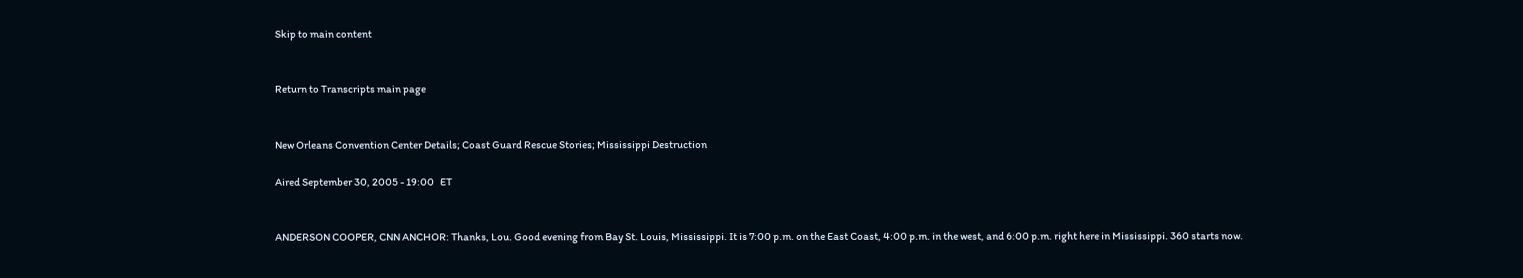Skip to main content


Return to Transcripts main page


New Orleans Convention Center Details; Coast Guard Rescue Stories; Mississippi Destruction

Aired September 30, 2005 - 19:00   ET


ANDERSON COOPER, CNN ANCHOR: Thanks, Lou. Good evening from Bay St. Louis, Mississippi. It is 7:00 p.m. on the East Coast, 4:00 p.m. in the west, and 6:00 p.m. right here in Mississippi. 360 starts now.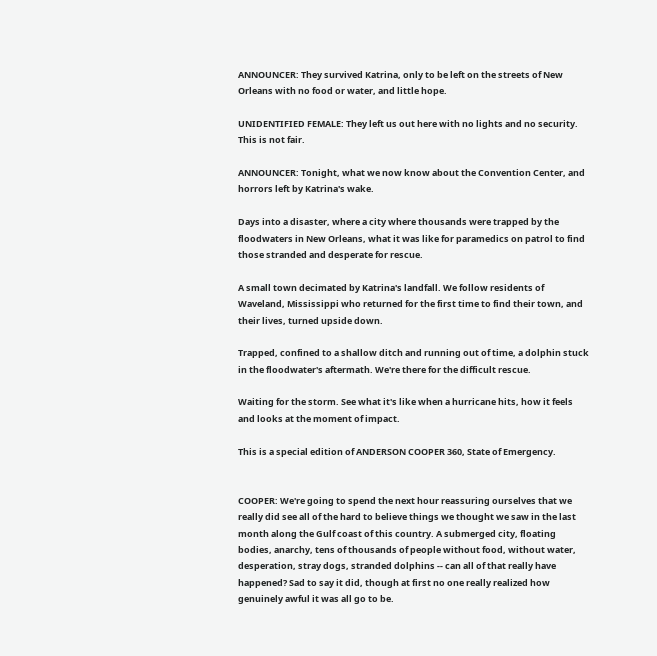ANNOUNCER: They survived Katrina, only to be left on the streets of New Orleans with no food or water, and little hope.

UNIDENTIFIED FEMALE: They left us out here with no lights and no security. This is not fair.

ANNOUNCER: Tonight, what we now know about the Convention Center, and horrors left by Katrina's wake.

Days into a disaster, where a city where thousands were trapped by the floodwaters in New Orleans, what it was like for paramedics on patrol to find those stranded and desperate for rescue.

A small town decimated by Katrina's landfall. We follow residents of Waveland, Mississippi who returned for the first time to find their town, and their lives, turned upside down.

Trapped, confined to a shallow ditch and running out of time, a dolphin stuck in the floodwater's aftermath. We're there for the difficult rescue.

Waiting for the storm. See what it's like when a hurricane hits, how it feels and looks at the moment of impact.

This is a special edition of ANDERSON COOPER 360, State of Emergency.


COOPER: We're going to spend the next hour reassuring ourselves that we really did see all of the hard to believe things we thought we saw in the last month along the Gulf coast of this country. A submerged city, floating bodies, anarchy, tens of thousands of people without food, without water, desperation, stray dogs, stranded dolphins -- can all of that really have happened? Sad to say it did, though at first no one really realized how genuinely awful it was all go to be.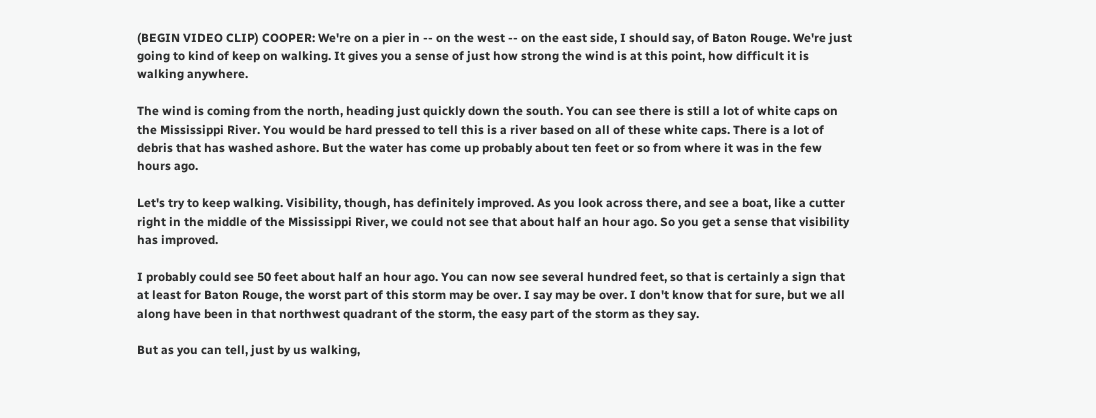(BEGIN VIDEO CLIP) COOPER: We're on a pier in -- on the west -- on the east side, I should say, of Baton Rouge. We're just going to kind of keep on walking. It gives you a sense of just how strong the wind is at this point, how difficult it is walking anywhere.

The wind is coming from the north, heading just quickly down the south. You can see there is still a lot of white caps on the Mississippi River. You would be hard pressed to tell this is a river based on all of these white caps. There is a lot of debris that has washed ashore. But the water has come up probably about ten feet or so from where it was in the few hours ago.

Let's try to keep walking. Visibility, though, has definitely improved. As you look across there, and see a boat, like a cutter right in the middle of the Mississippi River, we could not see that about half an hour ago. So you get a sense that visibility has improved.

I probably could see 50 feet about half an hour ago. You can now see several hundred feet, so that is certainly a sign that at least for Baton Rouge, the worst part of this storm may be over. I say may be over. I don't know that for sure, but we all along have been in that northwest quadrant of the storm, the easy part of the storm as they say.

But as you can tell, just by us walking,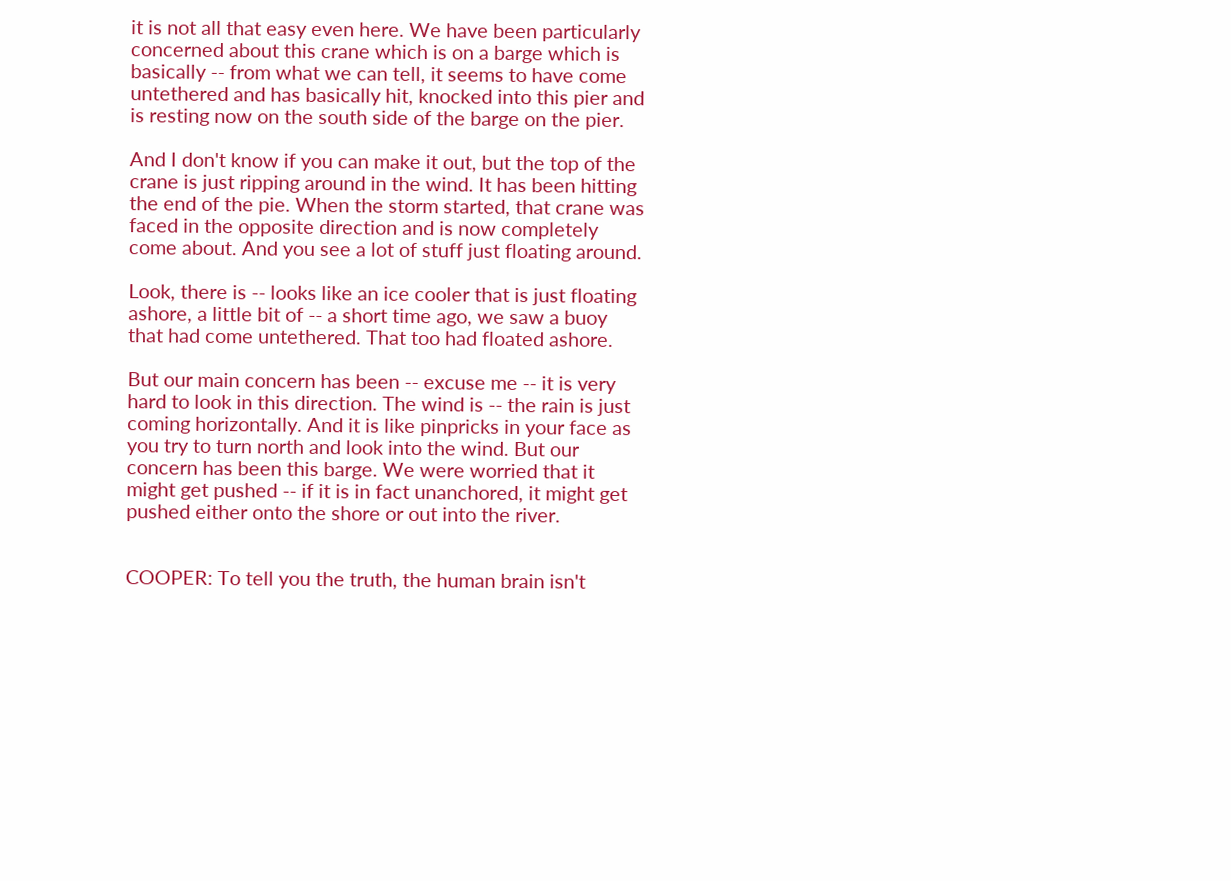it is not all that easy even here. We have been particularly concerned about this crane which is on a barge which is basically -- from what we can tell, it seems to have come untethered and has basically hit, knocked into this pier and is resting now on the south side of the barge on the pier.

And I don't know if you can make it out, but the top of the crane is just ripping around in the wind. It has been hitting the end of the pie. When the storm started, that crane was faced in the opposite direction and is now completely come about. And you see a lot of stuff just floating around.

Look, there is -- looks like an ice cooler that is just floating ashore, a little bit of -- a short time ago, we saw a buoy that had come untethered. That too had floated ashore.

But our main concern has been -- excuse me -- it is very hard to look in this direction. The wind is -- the rain is just coming horizontally. And it is like pinpricks in your face as you try to turn north and look into the wind. But our concern has been this barge. We were worried that it might get pushed -- if it is in fact unanchored, it might get pushed either onto the shore or out into the river.


COOPER: To tell you the truth, the human brain isn't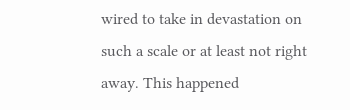wired to take in devastation on such a scale or at least not right away. This happened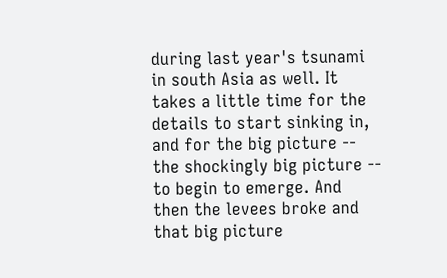during last year's tsunami in south Asia as well. It takes a little time for the details to start sinking in, and for the big picture -- the shockingly big picture -- to begin to emerge. And then the levees broke and that big picture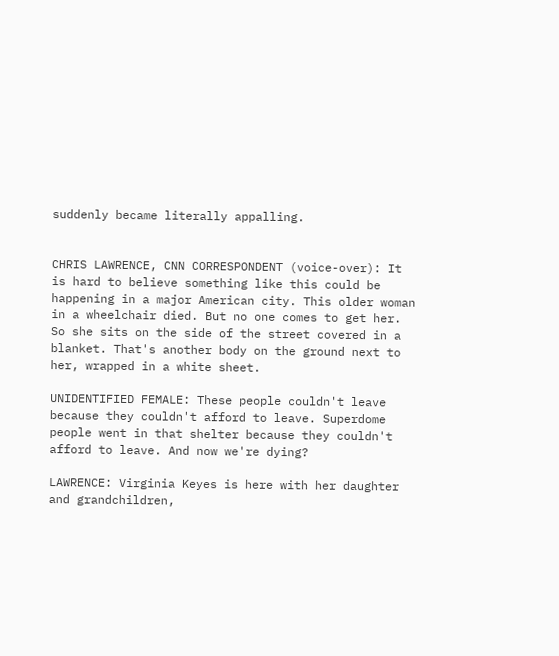suddenly became literally appalling.


CHRIS LAWRENCE, CNN CORRESPONDENT (voice-over): It is hard to believe something like this could be happening in a major American city. This older woman in a wheelchair died. But no one comes to get her. So she sits on the side of the street covered in a blanket. That's another body on the ground next to her, wrapped in a white sheet.

UNIDENTIFIED FEMALE: These people couldn't leave because they couldn't afford to leave. Superdome people went in that shelter because they couldn't afford to leave. And now we're dying?

LAWRENCE: Virginia Keyes is here with her daughter and grandchildren,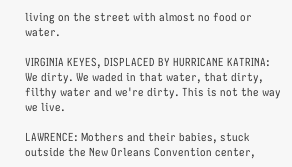living on the street with almost no food or water.

VIRGINIA KEYES, DISPLACED BY HURRICANE KATRINA: We dirty. We waded in that water, that dirty, filthy water and we're dirty. This is not the way we live.

LAWRENCE: Mothers and their babies, stuck outside the New Orleans Convention center,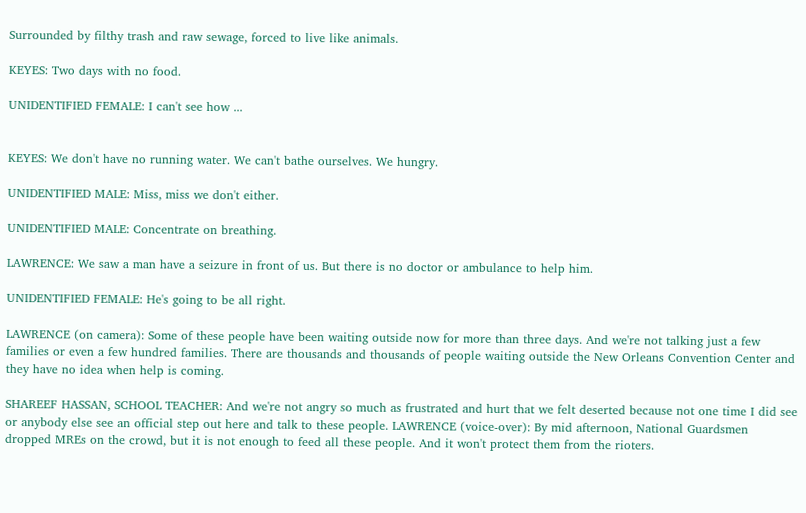Surrounded by filthy trash and raw sewage, forced to live like animals.

KEYES: Two days with no food.

UNIDENTIFIED FEMALE: I can't see how ...


KEYES: We don't have no running water. We can't bathe ourselves. We hungry.

UNIDENTIFIED MALE: Miss, miss we don't either.

UNIDENTIFIED MALE: Concentrate on breathing.

LAWRENCE: We saw a man have a seizure in front of us. But there is no doctor or ambulance to help him.

UNIDENTIFIED FEMALE: He's going to be all right.

LAWRENCE (on camera): Some of these people have been waiting outside now for more than three days. And we're not talking just a few families or even a few hundred families. There are thousands and thousands of people waiting outside the New Orleans Convention Center and they have no idea when help is coming.

SHAREEF HASSAN, SCHOOL TEACHER: And we're not angry so much as frustrated and hurt that we felt deserted because not one time I did see or anybody else see an official step out here and talk to these people. LAWRENCE (voice-over): By mid afternoon, National Guardsmen dropped MREs on the crowd, but it is not enough to feed all these people. And it won't protect them from the rioters.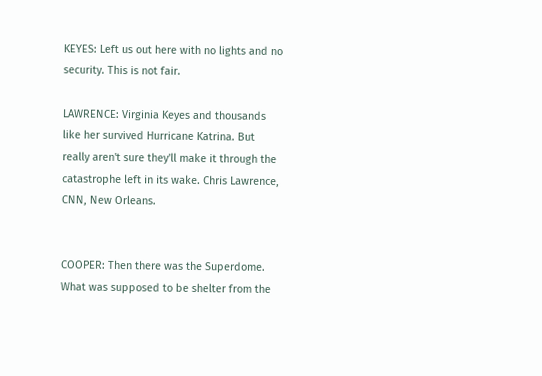KEYES: Left us out here with no lights and no security. This is not fair.

LAWRENCE: Virginia Keyes and thousands like her survived Hurricane Katrina. But really aren't sure they'll make it through the catastrophe left in its wake. Chris Lawrence, CNN, New Orleans.


COOPER: Then there was the Superdome. What was supposed to be shelter from the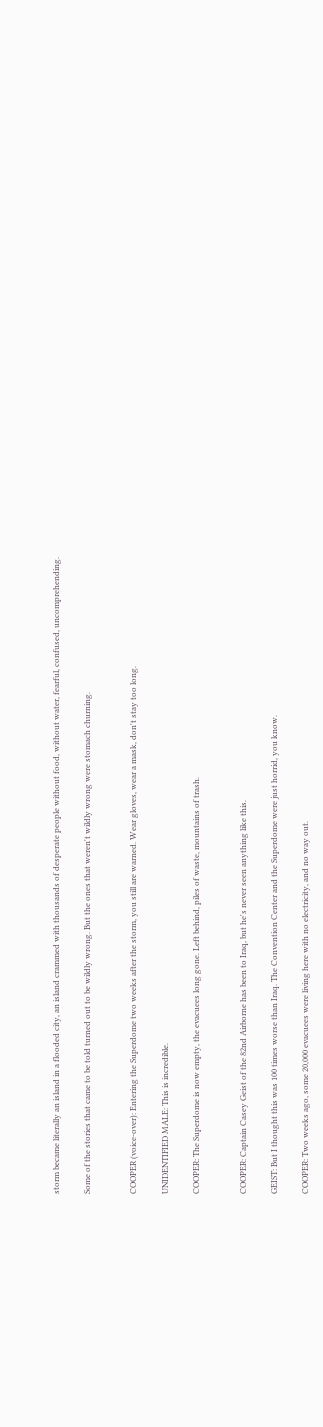storm became literally an island in a flooded city, an island crammed with thousands of desperate people without food, without water, fearful, confused, uncomprehending.

Some of the stories that came to be told turned out to be wildly wrong. But the ones that weren't wildly wrong were stomach churning.


COOPER (voice-over): Entering the Superdome two weeks after the storm, you still are warned. Wear gloves, wear a mask, don't stay too long.

UNIDENTIFIED MALE: This is incredible.

COOPER: The Superdome is now empty, the evacuees long gone. Left behind, piles of waste, mountains of trash.


COOPER: Captain Casey Geist of the 82nd Airborne has been to Iraq, but he's never seen anything like this.

GEIST: But I thought this was 100 times worse than Iraq. The Convention Center and the Superdome were just horrid, you know.

COOPER: Two weeks ago, some 20,000 evacuees were living here with no electricity, and no way out.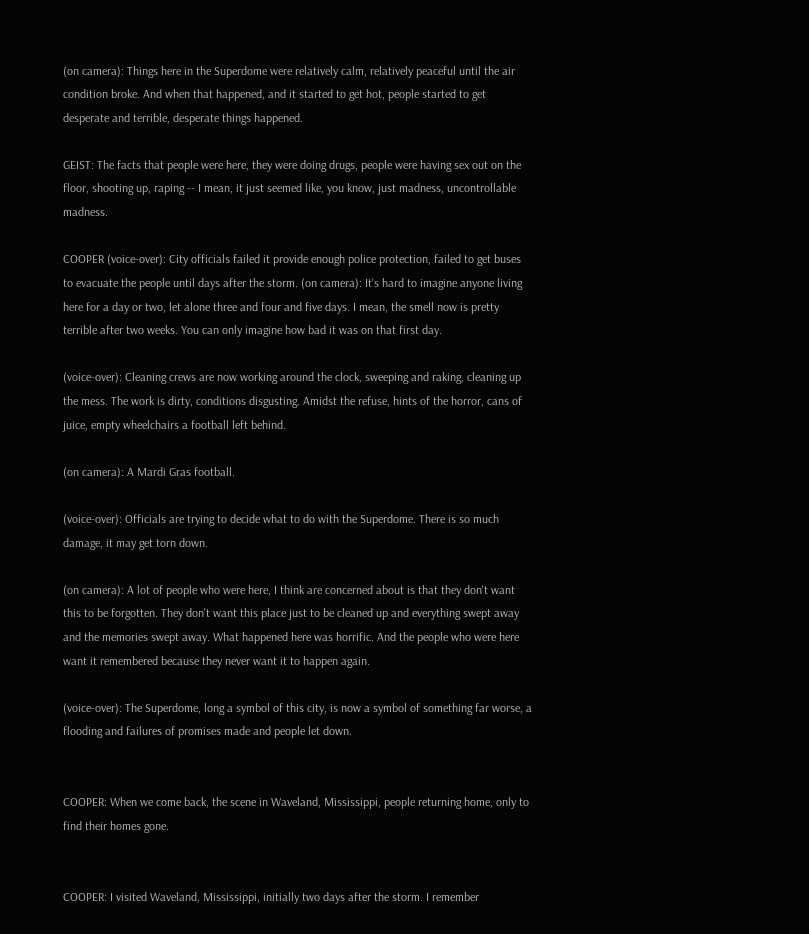(on camera): Things here in the Superdome were relatively calm, relatively peaceful until the air condition broke. And when that happened, and it started to get hot, people started to get desperate and terrible, desperate things happened.

GEIST: The facts that people were here, they were doing drugs, people were having sex out on the floor, shooting up, raping -- I mean, it just seemed like, you know, just madness, uncontrollable madness.

COOPER (voice-over): City officials failed it provide enough police protection, failed to get buses to evacuate the people until days after the storm. (on camera): It's hard to imagine anyone living here for a day or two, let alone three and four and five days. I mean, the smell now is pretty terrible after two weeks. You can only imagine how bad it was on that first day.

(voice-over): Cleaning crews are now working around the clock, sweeping and raking, cleaning up the mess. The work is dirty, conditions disgusting. Amidst the refuse, hints of the horror, cans of juice, empty wheelchairs a football left behind.

(on camera): A Mardi Gras football.

(voice-over): Officials are trying to decide what to do with the Superdome. There is so much damage, it may get torn down.

(on camera): A lot of people who were here, I think are concerned about is that they don't want this to be forgotten. They don't want this place just to be cleaned up and everything swept away and the memories swept away. What happened here was horrific. And the people who were here want it remembered because they never want it to happen again.

(voice-over): The Superdome, long a symbol of this city, is now a symbol of something far worse, a flooding and failures of promises made and people let down.


COOPER: When we come back, the scene in Waveland, Mississippi, people returning home, only to find their homes gone.


COOPER: I visited Waveland, Mississippi, initially two days after the storm. I remember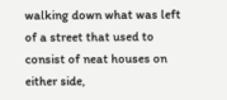walking down what was left of a street that used to consist of neat houses on either side,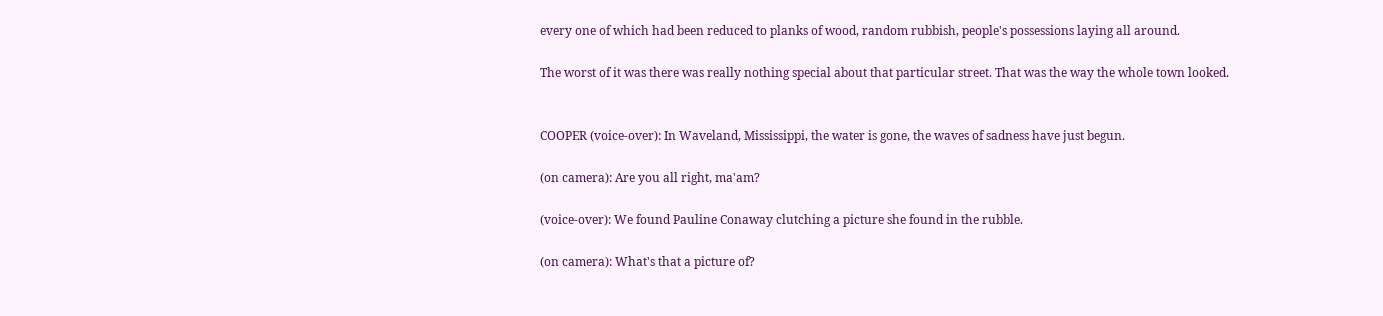every one of which had been reduced to planks of wood, random rubbish, people's possessions laying all around.

The worst of it was there was really nothing special about that particular street. That was the way the whole town looked.


COOPER (voice-over): In Waveland, Mississippi, the water is gone, the waves of sadness have just begun.

(on camera): Are you all right, ma'am?

(voice-over): We found Pauline Conaway clutching a picture she found in the rubble.

(on camera): What's that a picture of?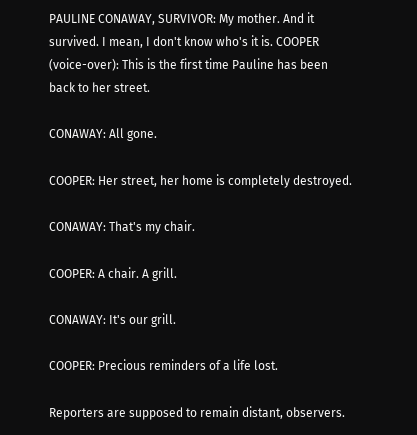PAULINE CONAWAY, SURVIVOR: My mother. And it survived. I mean, I don't know who's it is. COOPER (voice-over): This is the first time Pauline has been back to her street.

CONAWAY: All gone.

COOPER: Her street, her home is completely destroyed.

CONAWAY: That's my chair.

COOPER: A chair. A grill.

CONAWAY: It's our grill.

COOPER: Precious reminders of a life lost.

Reporters are supposed to remain distant, observers.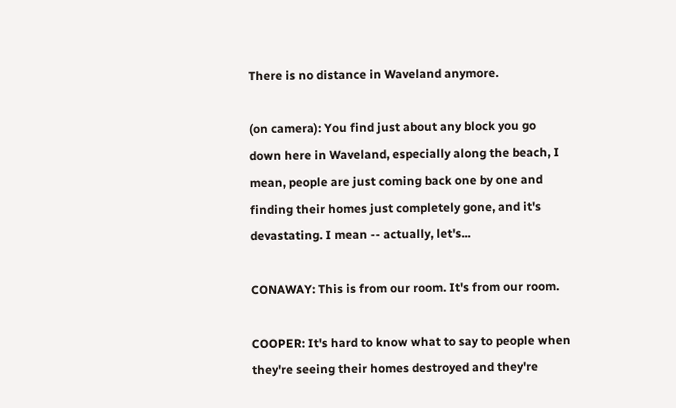There is no distance in Waveland anymore.

(on camera): You find just about any block you go down here in Waveland, especially along the beach, I mean, people are just coming back one by one and finding their homes just completely gone, and it's devastating. I mean -- actually, let's...

CONAWAY: This is from our room. It's from our room.

COOPER: It's hard to know what to say to people when they're seeing their homes destroyed and they're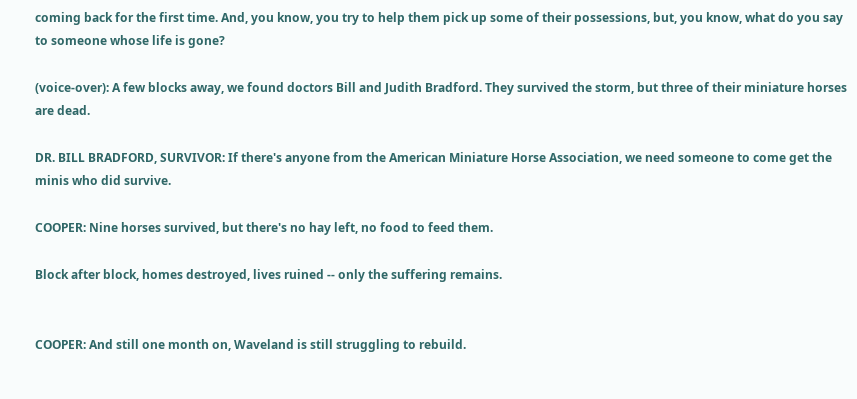coming back for the first time. And, you know, you try to help them pick up some of their possessions, but, you know, what do you say to someone whose life is gone?

(voice-over): A few blocks away, we found doctors Bill and Judith Bradford. They survived the storm, but three of their miniature horses are dead.

DR. BILL BRADFORD, SURVIVOR: If there's anyone from the American Miniature Horse Association, we need someone to come get the minis who did survive.

COOPER: Nine horses survived, but there's no hay left, no food to feed them.

Block after block, homes destroyed, lives ruined -- only the suffering remains.


COOPER: And still one month on, Waveland is still struggling to rebuild.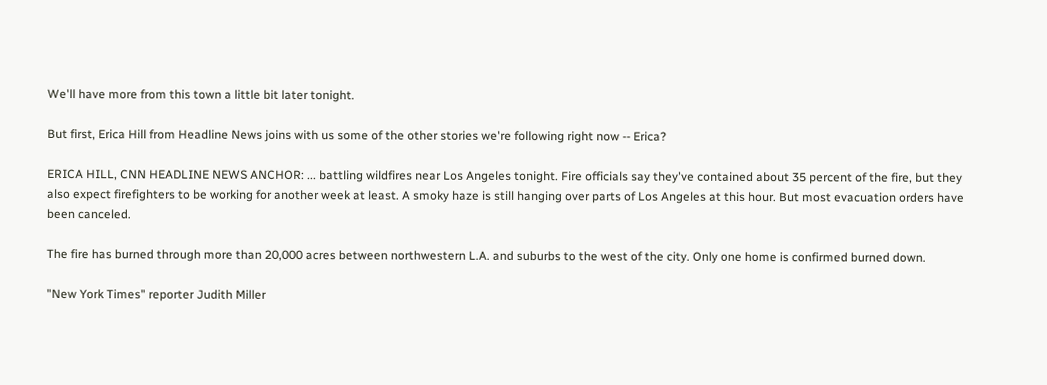We'll have more from this town a little bit later tonight.

But first, Erica Hill from Headline News joins with us some of the other stories we're following right now -- Erica?

ERICA HILL, CNN HEADLINE NEWS ANCHOR: ... battling wildfires near Los Angeles tonight. Fire officials say they've contained about 35 percent of the fire, but they also expect firefighters to be working for another week at least. A smoky haze is still hanging over parts of Los Angeles at this hour. But most evacuation orders have been canceled.

The fire has burned through more than 20,000 acres between northwestern L.A. and suburbs to the west of the city. Only one home is confirmed burned down.

"New York Times" reporter Judith Miller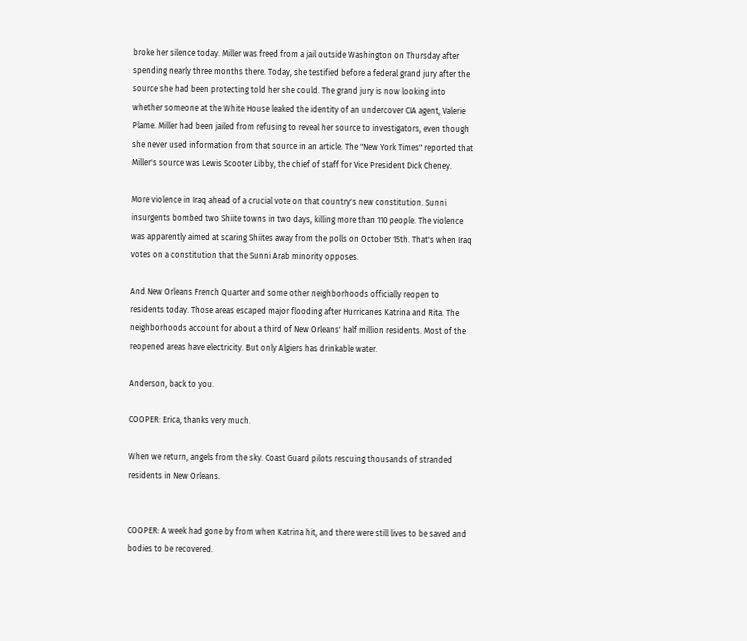broke her silence today. Miller was freed from a jail outside Washington on Thursday after spending nearly three months there. Today, she testified before a federal grand jury after the source she had been protecting told her she could. The grand jury is now looking into whether someone at the White House leaked the identity of an undercover CIA agent, Valerie Plame. Miller had been jailed from refusing to reveal her source to investigators, even though she never used information from that source in an article. The "New York Times" reported that Miller's source was Lewis Scooter Libby, the chief of staff for Vice President Dick Cheney.

More violence in Iraq ahead of a crucial vote on that country's new constitution. Sunni insurgents bombed two Shiite towns in two days, killing more than 110 people. The violence was apparently aimed at scaring Shiites away from the polls on October 15th. That's when Iraq votes on a constitution that the Sunni Arab minority opposes.

And New Orleans French Quarter and some other neighborhoods officially reopen to residents today. Those areas escaped major flooding after Hurricanes Katrina and Rita. The neighborhoods account for about a third of New Orleans' half million residents. Most of the reopened areas have electricity. But only Algiers has drinkable water.

Anderson, back to you.

COOPER: Erica, thanks very much.

When we return, angels from the sky. Coast Guard pilots rescuing thousands of stranded residents in New Orleans.


COOPER: A week had gone by from when Katrina hit, and there were still lives to be saved and bodies to be recovered.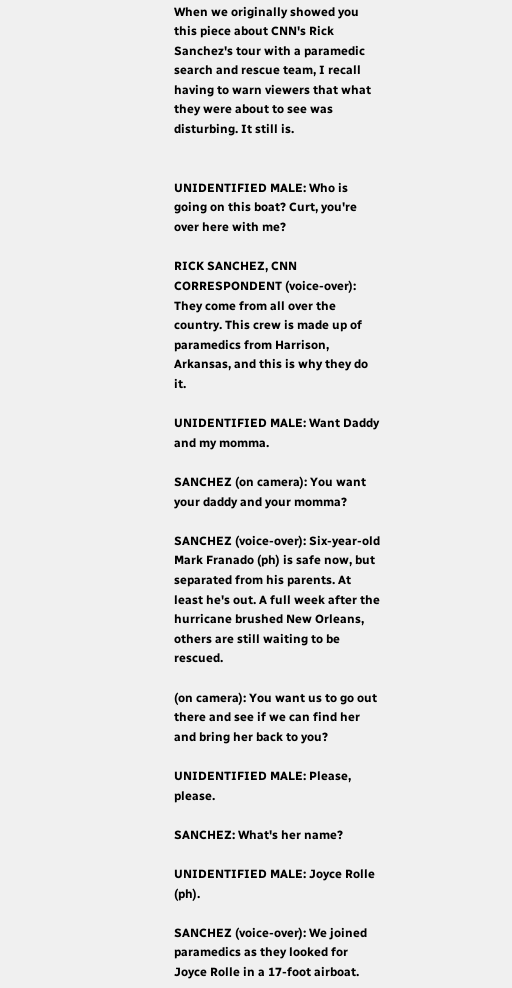When we originally showed you this piece about CNN's Rick Sanchez's tour with a paramedic search and rescue team, I recall having to warn viewers that what they were about to see was disturbing. It still is.


UNIDENTIFIED MALE: Who is going on this boat? Curt, you're over here with me?

RICK SANCHEZ, CNN CORRESPONDENT (voice-over): They come from all over the country. This crew is made up of paramedics from Harrison, Arkansas, and this is why they do it.

UNIDENTIFIED MALE: Want Daddy and my momma.

SANCHEZ (on camera): You want your daddy and your momma?

SANCHEZ (voice-over): Six-year-old Mark Franado (ph) is safe now, but separated from his parents. At least he's out. A full week after the hurricane brushed New Orleans, others are still waiting to be rescued.

(on camera): You want us to go out there and see if we can find her and bring her back to you?

UNIDENTIFIED MALE: Please, please.

SANCHEZ: What's her name?

UNIDENTIFIED MALE: Joyce Rolle (ph).

SANCHEZ (voice-over): We joined paramedics as they looked for Joyce Rolle in a 17-foot airboat.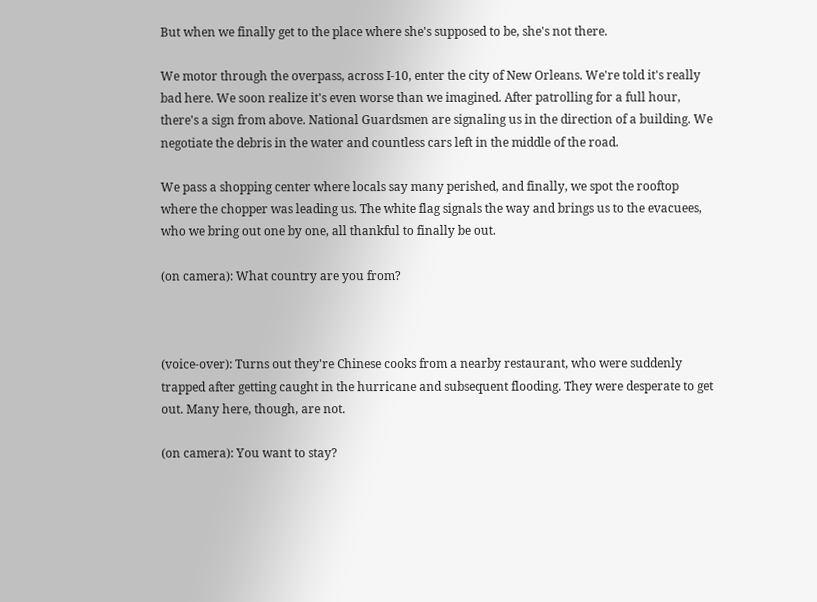But when we finally get to the place where she's supposed to be, she's not there.

We motor through the overpass, across I-10, enter the city of New Orleans. We're told it's really bad here. We soon realize it's even worse than we imagined. After patrolling for a full hour, there's a sign from above. National Guardsmen are signaling us in the direction of a building. We negotiate the debris in the water and countless cars left in the middle of the road.

We pass a shopping center where locals say many perished, and finally, we spot the rooftop where the chopper was leading us. The white flag signals the way and brings us to the evacuees, who we bring out one by one, all thankful to finally be out.

(on camera): What country are you from?



(voice-over): Turns out they're Chinese cooks from a nearby restaurant, who were suddenly trapped after getting caught in the hurricane and subsequent flooding. They were desperate to get out. Many here, though, are not.

(on camera): You want to stay?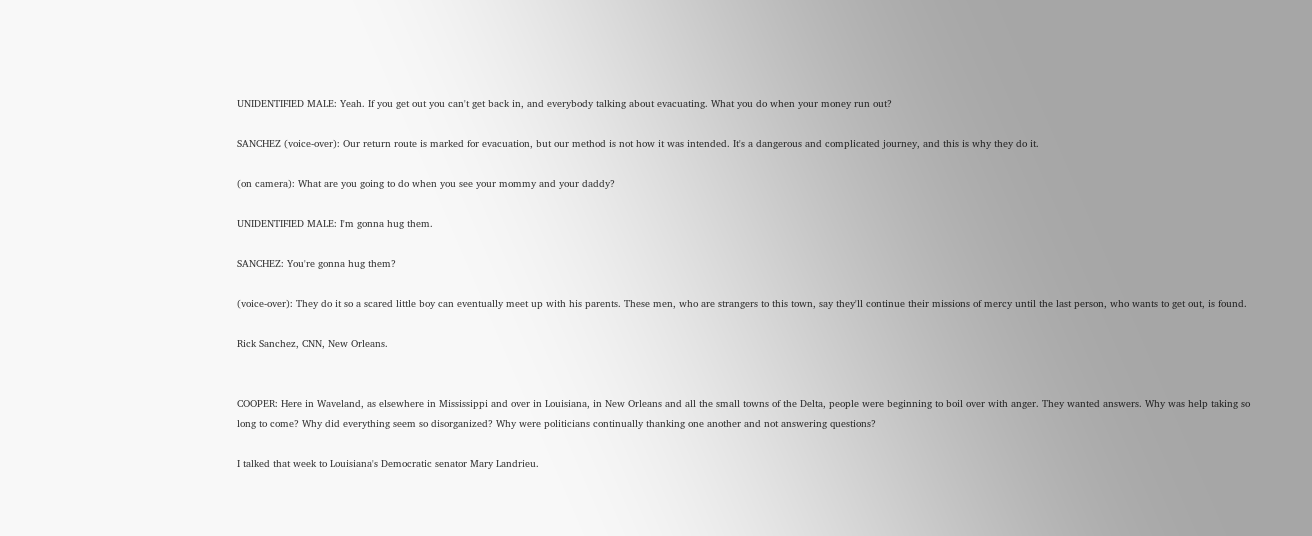UNIDENTIFIED MALE: Yeah. If you get out you can't get back in, and everybody talking about evacuating. What you do when your money run out?

SANCHEZ (voice-over): Our return route is marked for evacuation, but our method is not how it was intended. It's a dangerous and complicated journey, and this is why they do it.

(on camera): What are you going to do when you see your mommy and your daddy?

UNIDENTIFIED MALE: I'm gonna hug them.

SANCHEZ: You're gonna hug them?

(voice-over): They do it so a scared little boy can eventually meet up with his parents. These men, who are strangers to this town, say they'll continue their missions of mercy until the last person, who wants to get out, is found.

Rick Sanchez, CNN, New Orleans.


COOPER: Here in Waveland, as elsewhere in Mississippi and over in Louisiana, in New Orleans and all the small towns of the Delta, people were beginning to boil over with anger. They wanted answers. Why was help taking so long to come? Why did everything seem so disorganized? Why were politicians continually thanking one another and not answering questions?

I talked that week to Louisiana's Democratic senator Mary Landrieu.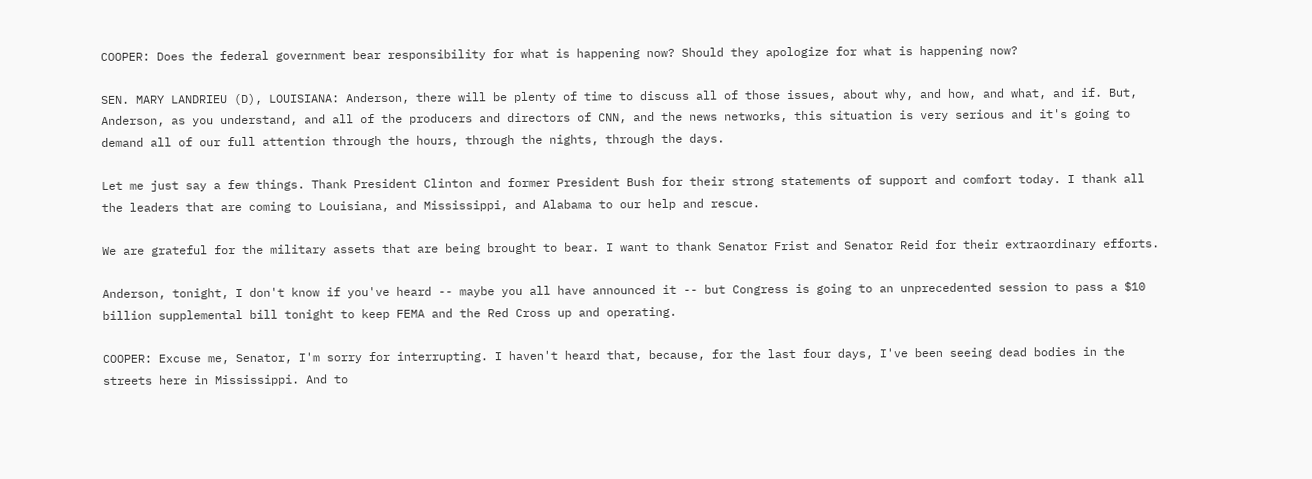COOPER: Does the federal government bear responsibility for what is happening now? Should they apologize for what is happening now?

SEN. MARY LANDRIEU (D), LOUISIANA: Anderson, there will be plenty of time to discuss all of those issues, about why, and how, and what, and if. But, Anderson, as you understand, and all of the producers and directors of CNN, and the news networks, this situation is very serious and it's going to demand all of our full attention through the hours, through the nights, through the days.

Let me just say a few things. Thank President Clinton and former President Bush for their strong statements of support and comfort today. I thank all the leaders that are coming to Louisiana, and Mississippi, and Alabama to our help and rescue.

We are grateful for the military assets that are being brought to bear. I want to thank Senator Frist and Senator Reid for their extraordinary efforts.

Anderson, tonight, I don't know if you've heard -- maybe you all have announced it -- but Congress is going to an unprecedented session to pass a $10 billion supplemental bill tonight to keep FEMA and the Red Cross up and operating.

COOPER: Excuse me, Senator, I'm sorry for interrupting. I haven't heard that, because, for the last four days, I've been seeing dead bodies in the streets here in Mississippi. And to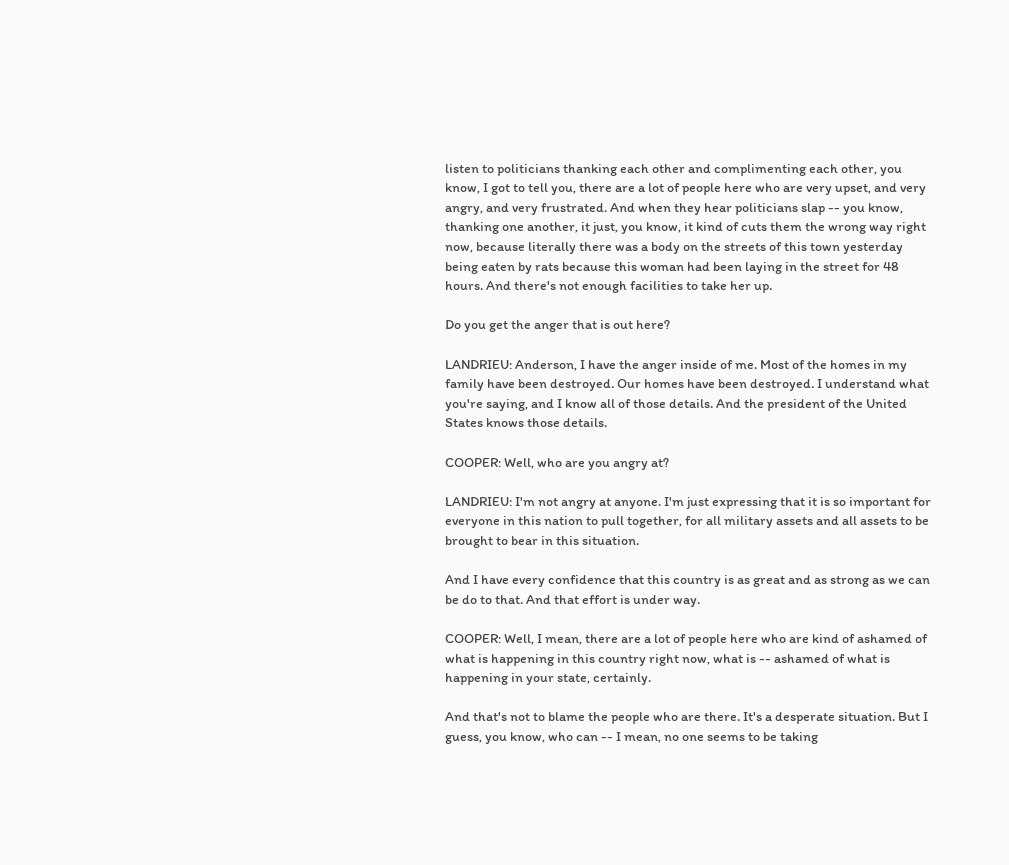listen to politicians thanking each other and complimenting each other, you know, I got to tell you, there are a lot of people here who are very upset, and very angry, and very frustrated. And when they hear politicians slap -- you know, thanking one another, it just, you know, it kind of cuts them the wrong way right now, because literally there was a body on the streets of this town yesterday being eaten by rats because this woman had been laying in the street for 48 hours. And there's not enough facilities to take her up.

Do you get the anger that is out here?

LANDRIEU: Anderson, I have the anger inside of me. Most of the homes in my family have been destroyed. Our homes have been destroyed. I understand what you're saying, and I know all of those details. And the president of the United States knows those details.

COOPER: Well, who are you angry at?

LANDRIEU: I'm not angry at anyone. I'm just expressing that it is so important for everyone in this nation to pull together, for all military assets and all assets to be brought to bear in this situation.

And I have every confidence that this country is as great and as strong as we can be do to that. And that effort is under way.

COOPER: Well, I mean, there are a lot of people here who are kind of ashamed of what is happening in this country right now, what is -- ashamed of what is happening in your state, certainly.

And that's not to blame the people who are there. It's a desperate situation. But I guess, you know, who can -- I mean, no one seems to be taking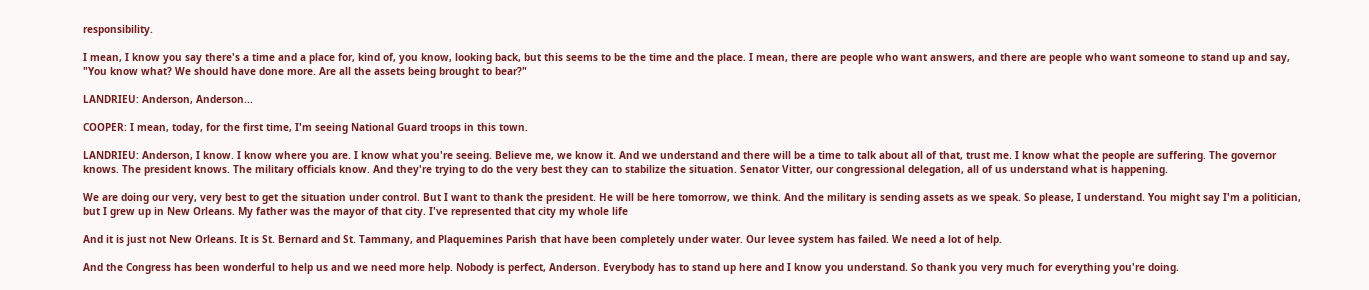responsibility.

I mean, I know you say there's a time and a place for, kind of, you know, looking back, but this seems to be the time and the place. I mean, there are people who want answers, and there are people who want someone to stand up and say, "You know what? We should have done more. Are all the assets being brought to bear?"

LANDRIEU: Anderson, Anderson...

COOPER: I mean, today, for the first time, I'm seeing National Guard troops in this town.

LANDRIEU: Anderson, I know. I know where you are. I know what you're seeing. Believe me, we know it. And we understand and there will be a time to talk about all of that, trust me. I know what the people are suffering. The governor knows. The president knows. The military officials know. And they're trying to do the very best they can to stabilize the situation. Senator Vitter, our congressional delegation, all of us understand what is happening.

We are doing our very, very best to get the situation under control. But I want to thank the president. He will be here tomorrow, we think. And the military is sending assets as we speak. So please, I understand. You might say I'm a politician, but I grew up in New Orleans. My father was the mayor of that city. I've represented that city my whole life

And it is just not New Orleans. It is St. Bernard and St. Tammany, and Plaquemines Parish that have been completely under water. Our levee system has failed. We need a lot of help.

And the Congress has been wonderful to help us and we need more help. Nobody is perfect, Anderson. Everybody has to stand up here and I know you understand. So thank you very much for everything you're doing.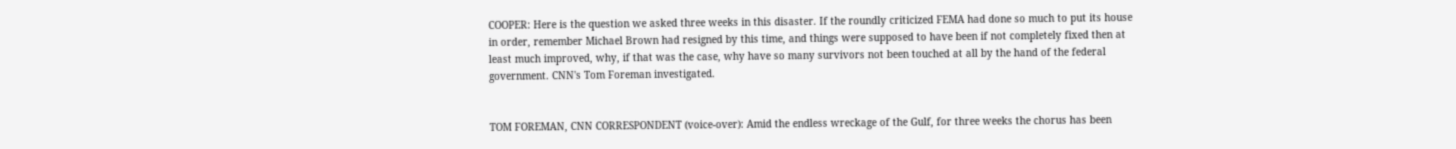COOPER: Here is the question we asked three weeks in this disaster. If the roundly criticized FEMA had done so much to put its house in order, remember Michael Brown had resigned by this time, and things were supposed to have been if not completely fixed then at least much improved, why, if that was the case, why have so many survivors not been touched at all by the hand of the federal government. CNN's Tom Foreman investigated.


TOM FOREMAN, CNN CORRESPONDENT (voice-over): Amid the endless wreckage of the Gulf, for three weeks the chorus has been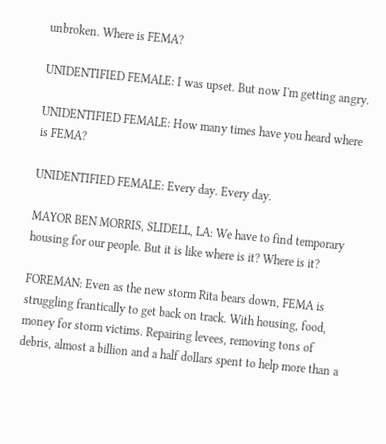unbroken. Where is FEMA?

UNIDENTIFIED FEMALE: I was upset. But now I'm getting angry.

UNIDENTIFIED FEMALE: How many times have you heard where is FEMA?

UNIDENTIFIED FEMALE: Every day. Every day.

MAYOR BEN MORRIS, SLIDELL, LA: We have to find temporary housing for our people. But it is like where is it? Where is it?

FOREMAN: Even as the new storm Rita bears down, FEMA is struggling frantically to get back on track. With housing, food, money for storm victims. Repairing levees, removing tons of debris, almost a billion and a half dollars spent to help more than a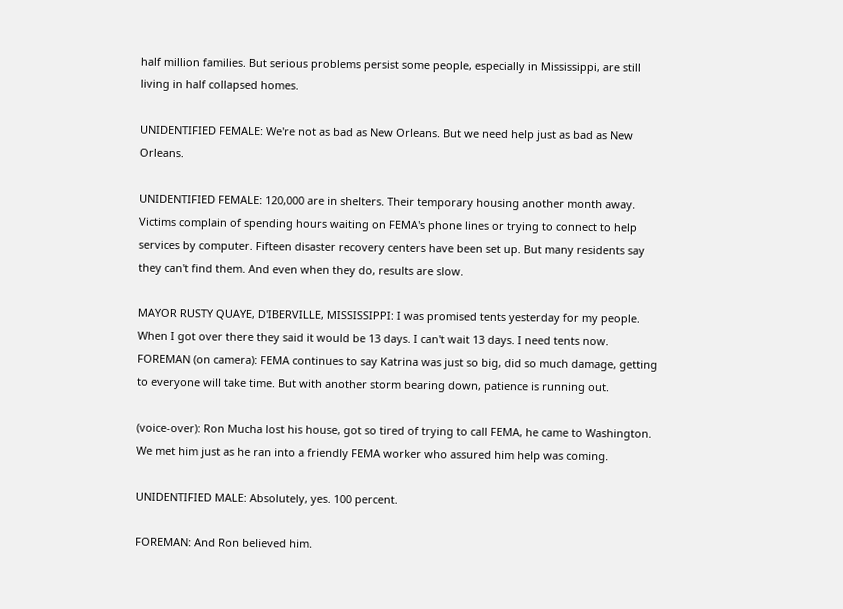half million families. But serious problems persist some people, especially in Mississippi, are still living in half collapsed homes.

UNIDENTIFIED FEMALE: We're not as bad as New Orleans. But we need help just as bad as New Orleans.

UNIDENTIFIED FEMALE: 120,000 are in shelters. Their temporary housing another month away. Victims complain of spending hours waiting on FEMA's phone lines or trying to connect to help services by computer. Fifteen disaster recovery centers have been set up. But many residents say they can't find them. And even when they do, results are slow.

MAYOR RUSTY QUAYE, D'IBERVILLE, MISSISSIPPI: I was promised tents yesterday for my people. When I got over there they said it would be 13 days. I can't wait 13 days. I need tents now. FOREMAN (on camera): FEMA continues to say Katrina was just so big, did so much damage, getting to everyone will take time. But with another storm bearing down, patience is running out.

(voice-over): Ron Mucha lost his house, got so tired of trying to call FEMA, he came to Washington. We met him just as he ran into a friendly FEMA worker who assured him help was coming.

UNIDENTIFIED MALE: Absolutely, yes. 100 percent.

FOREMAN: And Ron believed him.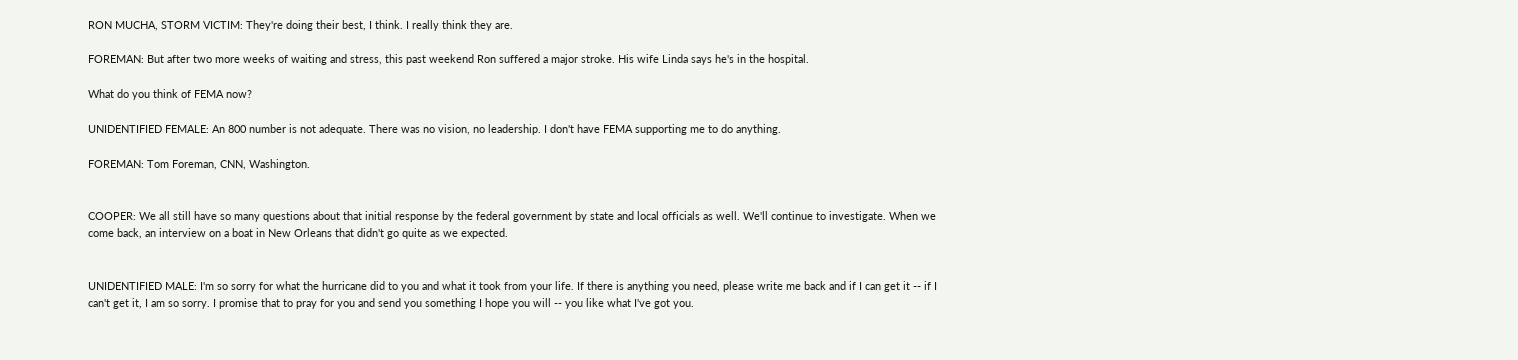RON MUCHA, STORM VICTIM: They're doing their best, I think. I really think they are.

FOREMAN: But after two more weeks of waiting and stress, this past weekend Ron suffered a major stroke. His wife Linda says he's in the hospital.

What do you think of FEMA now?

UNIDENTIFIED FEMALE: An 800 number is not adequate. There was no vision, no leadership. I don't have FEMA supporting me to do anything.

FOREMAN: Tom Foreman, CNN, Washington.


COOPER: We all still have so many questions about that initial response by the federal government by state and local officials as well. We'll continue to investigate. When we come back, an interview on a boat in New Orleans that didn't go quite as we expected.


UNIDENTIFIED MALE: I'm so sorry for what the hurricane did to you and what it took from your life. If there is anything you need, please write me back and if I can get it -- if I can't get it, I am so sorry. I promise that to pray for you and send you something I hope you will -- you like what I've got you.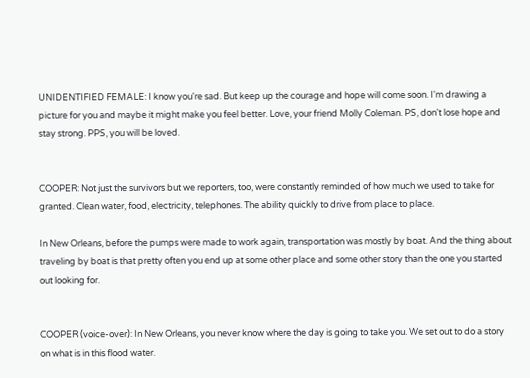UNIDENTIFIED FEMALE: I know you're sad. But keep up the courage and hope will come soon. I'm drawing a picture for you and maybe it might make you feel better. Love, your friend Molly Coleman. PS, don't lose hope and stay strong. PPS, you will be loved.


COOPER: Not just the survivors but we reporters, too, were constantly reminded of how much we used to take for granted. Clean water, food, electricity, telephones. The ability quickly to drive from place to place.

In New Orleans, before the pumps were made to work again, transportation was mostly by boat. And the thing about traveling by boat is that pretty often you end up at some other place and some other story than the one you started out looking for.


COOPER (voice-over): In New Orleans, you never know where the day is going to take you. We set out to do a story on what is in this flood water.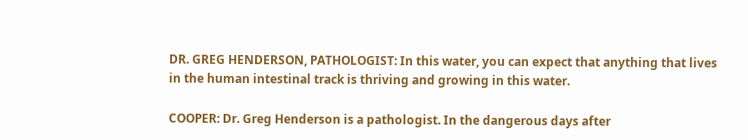DR. GREG HENDERSON, PATHOLOGIST: In this water, you can expect that anything that lives in the human intestinal track is thriving and growing in this water.

COOPER: Dr. Greg Henderson is a pathologist. In the dangerous days after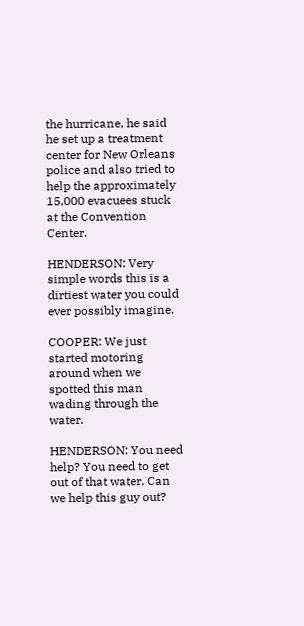the hurricane, he said he set up a treatment center for New Orleans police and also tried to help the approximately 15,000 evacuees stuck at the Convention Center.

HENDERSON: Very simple words this is a dirtiest water you could ever possibly imagine.

COOPER: We just started motoring around when we spotted this man wading through the water.

HENDERSON: You need help? You need to get out of that water. Can we help this guy out?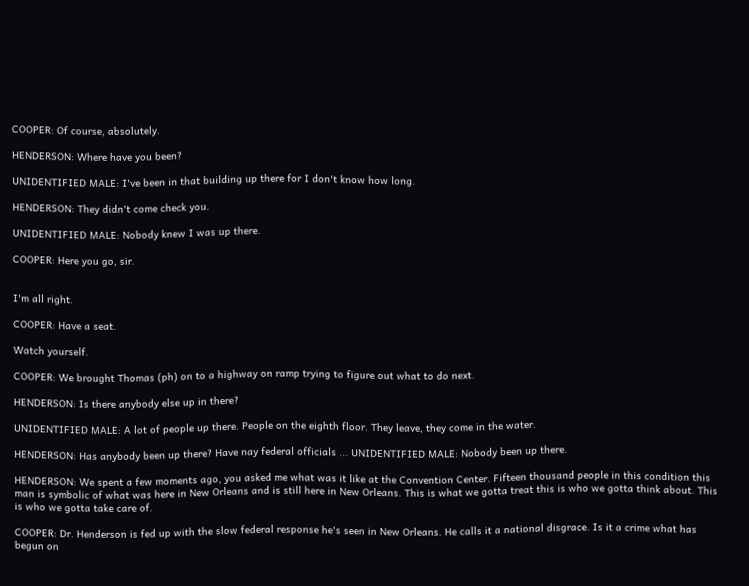COOPER: Of course, absolutely.

HENDERSON: Where have you been?

UNIDENTIFIED MALE: I've been in that building up there for I don't know how long.

HENDERSON: They didn't come check you.

UNIDENTIFIED MALE: Nobody knew I was up there.

COOPER: Here you go, sir.


I'm all right.

COOPER: Have a seat.

Watch yourself.

COOPER: We brought Thomas (ph) on to a highway on ramp trying to figure out what to do next.

HENDERSON: Is there anybody else up in there?

UNIDENTIFIED MALE: A lot of people up there. People on the eighth floor. They leave, they come in the water.

HENDERSON: Has anybody been up there? Have nay federal officials ... UNIDENTIFIED MALE: Nobody been up there.

HENDERSON: We spent a few moments ago, you asked me what was it like at the Convention Center. Fifteen thousand people in this condition this man is symbolic of what was here in New Orleans and is still here in New Orleans. This is what we gotta treat this is who we gotta think about. This is who we gotta take care of.

COOPER: Dr. Henderson is fed up with the slow federal response he's seen in New Orleans. He calls it a national disgrace. Is it a crime what has begun on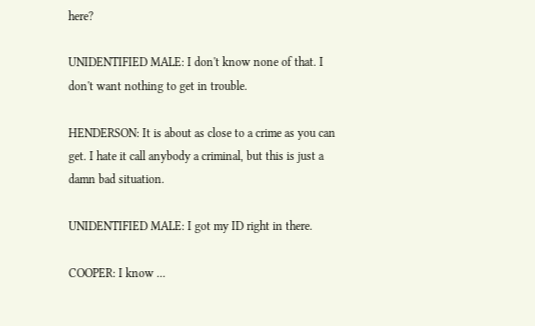here?

UNIDENTIFIED MALE: I don't know none of that. I don't want nothing to get in trouble.

HENDERSON: It is about as close to a crime as you can get. I hate it call anybody a criminal, but this is just a damn bad situation.

UNIDENTIFIED MALE: I got my ID right in there.

COOPER: I know ...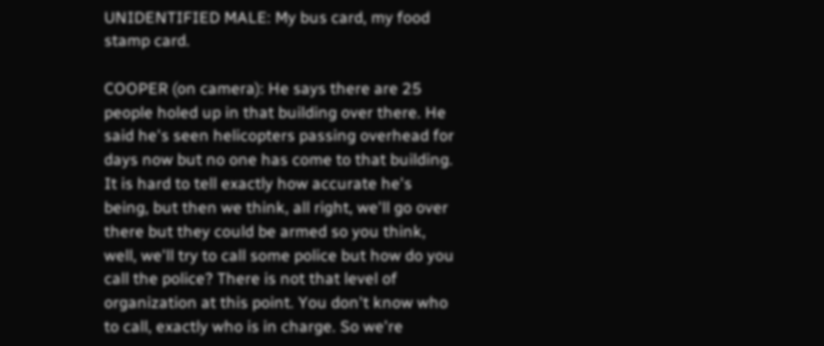UNIDENTIFIED MALE: My bus card, my food stamp card.

COOPER (on camera): He says there are 25 people holed up in that building over there. He said he's seen helicopters passing overhead for days now but no one has come to that building. It is hard to tell exactly how accurate he's being, but then we think, all right, we'll go over there but they could be armed so you think, well, we'll try to call some police but how do you call the police? There is not that level of organization at this point. You don't know who to call, exactly who is in charge. So we're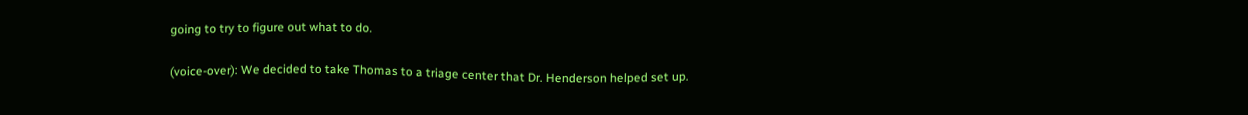going to try to figure out what to do.

(voice-over): We decided to take Thomas to a triage center that Dr. Henderson helped set up.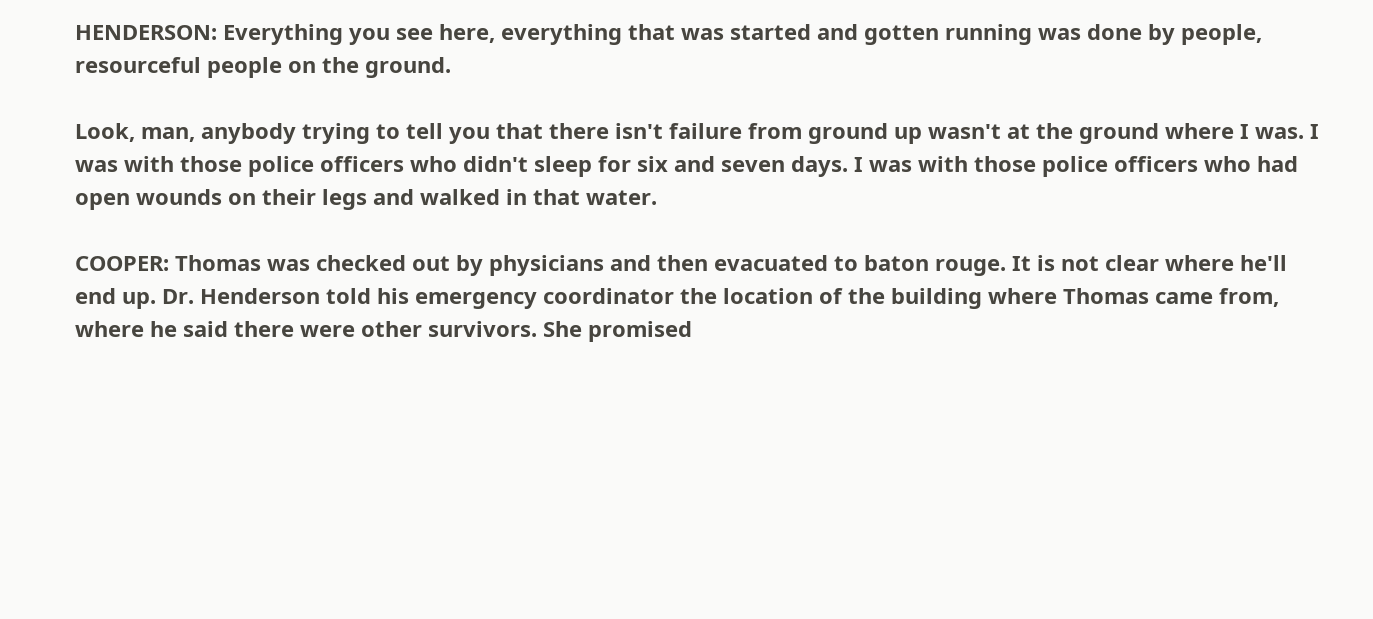HENDERSON: Everything you see here, everything that was started and gotten running was done by people, resourceful people on the ground.

Look, man, anybody trying to tell you that there isn't failure from ground up wasn't at the ground where I was. I was with those police officers who didn't sleep for six and seven days. I was with those police officers who had open wounds on their legs and walked in that water.

COOPER: Thomas was checked out by physicians and then evacuated to baton rouge. It is not clear where he'll end up. Dr. Henderson told his emergency coordinator the location of the building where Thomas came from, where he said there were other survivors. She promised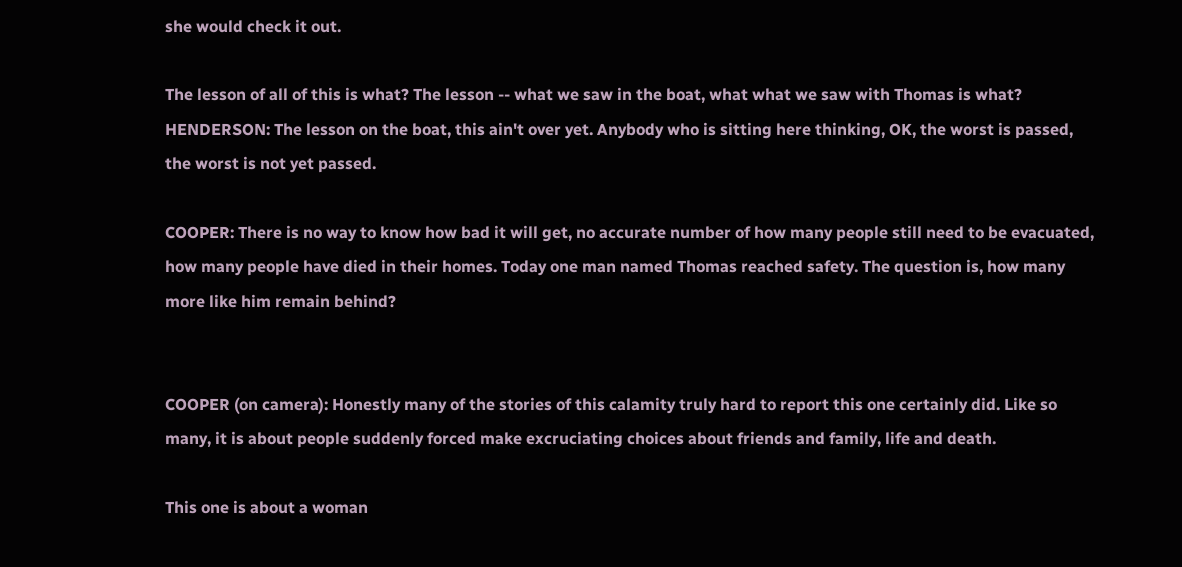she would check it out.

The lesson of all of this is what? The lesson -- what we saw in the boat, what what we saw with Thomas is what? HENDERSON: The lesson on the boat, this ain't over yet. Anybody who is sitting here thinking, OK, the worst is passed, the worst is not yet passed.

COOPER: There is no way to know how bad it will get, no accurate number of how many people still need to be evacuated, how many people have died in their homes. Today one man named Thomas reached safety. The question is, how many more like him remain behind?


COOPER (on camera): Honestly many of the stories of this calamity truly hard to report this one certainly did. Like so many, it is about people suddenly forced make excruciating choices about friends and family, life and death.

This one is about a woman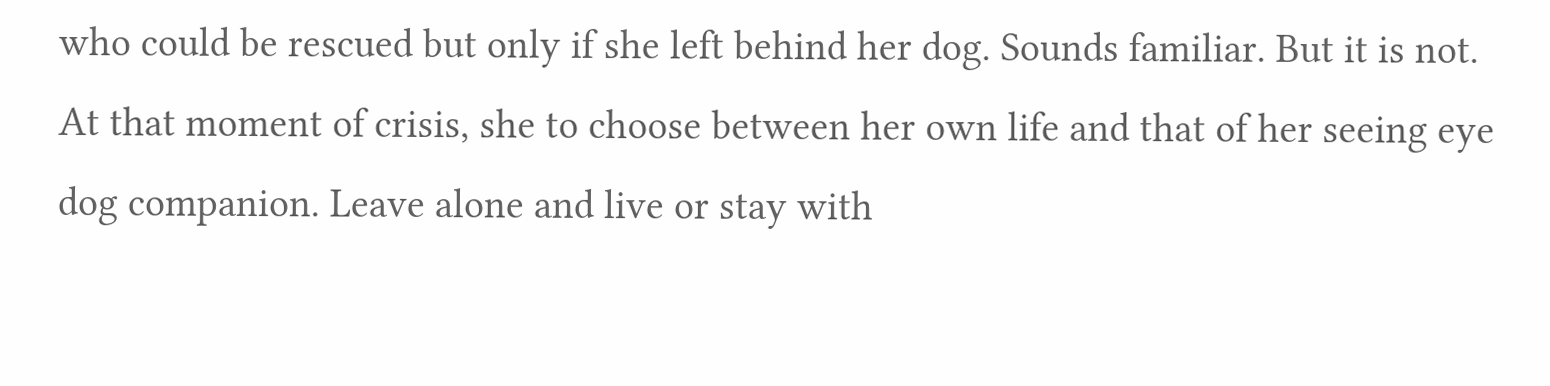who could be rescued but only if she left behind her dog. Sounds familiar. But it is not. At that moment of crisis, she to choose between her own life and that of her seeing eye dog companion. Leave alone and live or stay with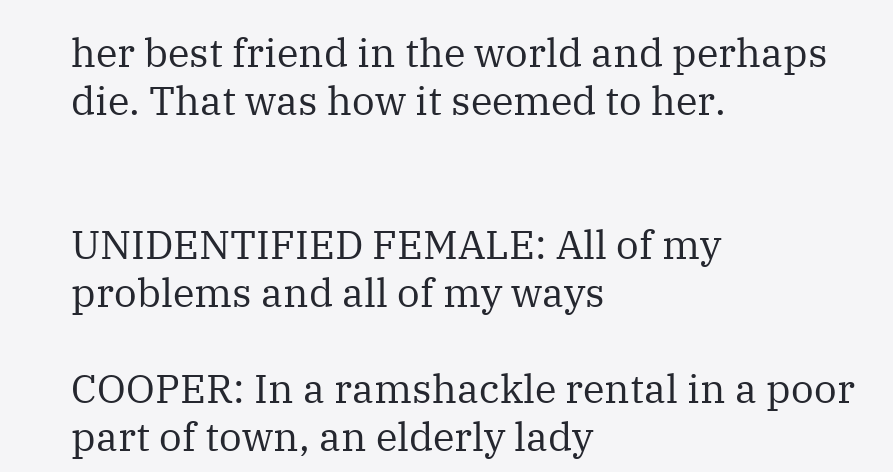her best friend in the world and perhaps die. That was how it seemed to her.


UNIDENTIFIED FEMALE: All of my problems and all of my ways

COOPER: In a ramshackle rental in a poor part of town, an elderly lady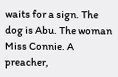waits for a sign. The dog is Abu. The woman Miss Connie. A preacher,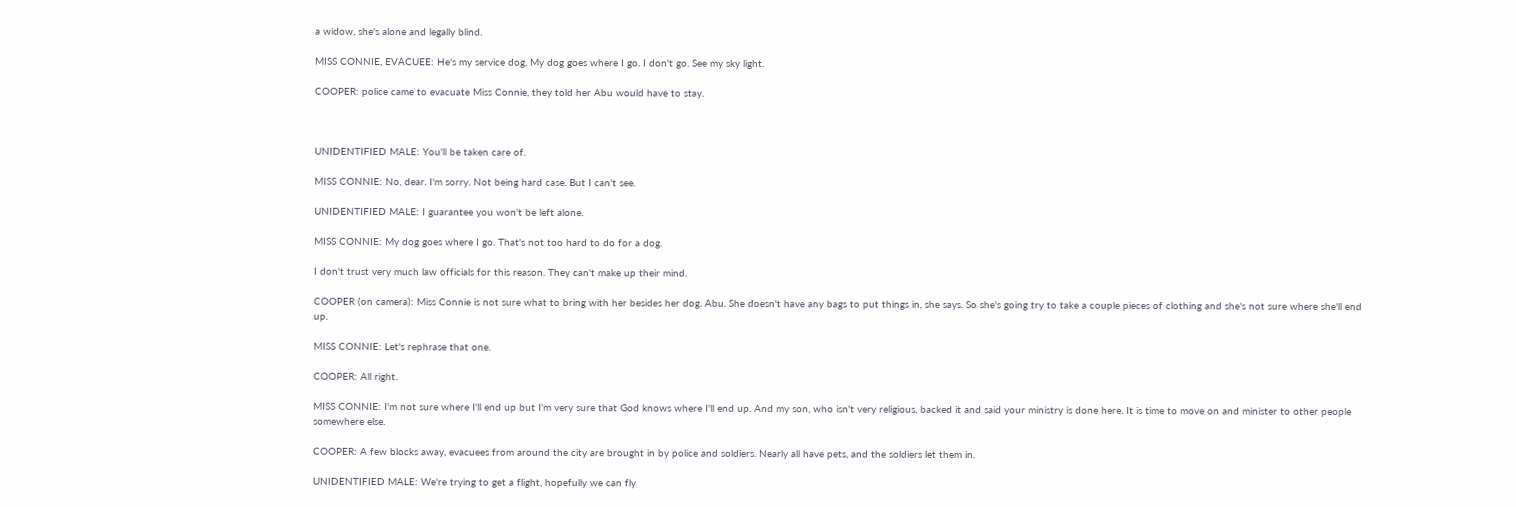a widow, she's alone and legally blind.

MISS CONNIE, EVACUEE: He's my service dog. My dog goes where I go. I don't go. See my sky light.

COOPER: police came to evacuate Miss Connie, they told her Abu would have to stay.



UNIDENTIFIED MALE: You'll be taken care of.

MISS CONNIE: No, dear. I'm sorry. Not being hard case. But I can't see.

UNIDENTIFIED MALE: I guarantee you won't be left alone.

MISS CONNIE: My dog goes where I go. That's not too hard to do for a dog.

I don't trust very much law officials for this reason. They can't make up their mind.

COOPER (on camera): Miss Connie is not sure what to bring with her besides her dog. Abu. She doesn't have any bags to put things in, she says. So she's going try to take a couple pieces of clothing and she's not sure where she'll end up.

MISS CONNIE: Let's rephrase that one.

COOPER: All right.

MISS CONNIE: I'm not sure where I'll end up but I'm very sure that God knows where I'll end up. And my son, who isn't very religious, backed it and said your ministry is done here. It is time to move on and minister to other people somewhere else.

COOPER: A few blocks away, evacuees from around the city are brought in by police and soldiers. Nearly all have pets, and the soldiers let them in.

UNIDENTIFIED MALE: We're trying to get a flight, hopefully we can fly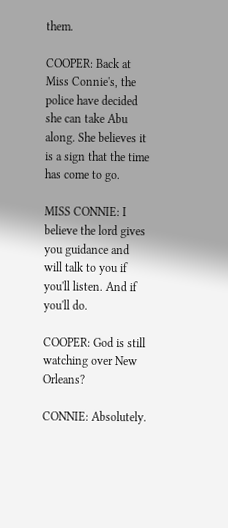them.

COOPER: Back at Miss Connie's, the police have decided she can take Abu along. She believes it is a sign that the time has come to go.

MISS CONNIE: I believe the lord gives you guidance and will talk to you if you'll listen. And if you'll do.

COOPER: God is still watching over New Orleans?

CONNIE: Absolutely.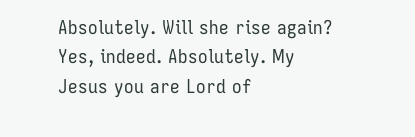Absolutely. Will she rise again? Yes, indeed. Absolutely. My Jesus you are Lord of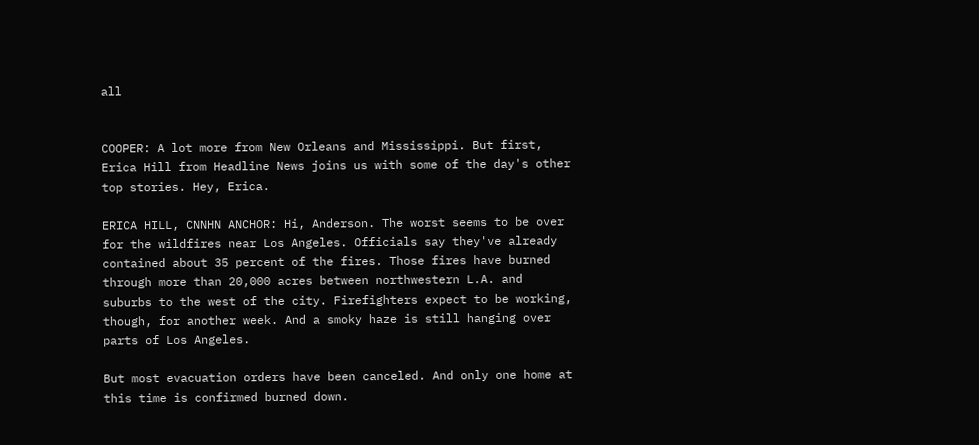all


COOPER: A lot more from New Orleans and Mississippi. But first, Erica Hill from Headline News joins us with some of the day's other top stories. Hey, Erica.

ERICA HILL, CNNHN ANCHOR: Hi, Anderson. The worst seems to be over for the wildfires near Los Angeles. Officials say they've already contained about 35 percent of the fires. Those fires have burned through more than 20,000 acres between northwestern L.A. and suburbs to the west of the city. Firefighters expect to be working, though, for another week. And a smoky haze is still hanging over parts of Los Angeles.

But most evacuation orders have been canceled. And only one home at this time is confirmed burned down.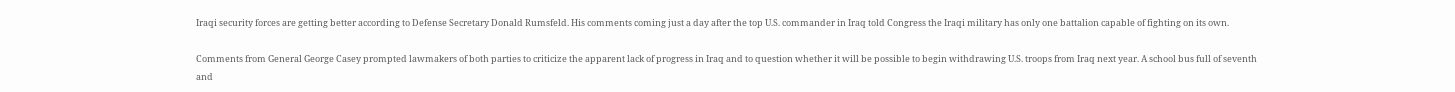Iraqi security forces are getting better according to Defense Secretary Donald Rumsfeld. His comments coming just a day after the top U.S. commander in Iraq told Congress the Iraqi military has only one battalion capable of fighting on its own.

Comments from General George Casey prompted lawmakers of both parties to criticize the apparent lack of progress in Iraq and to question whether it will be possible to begin withdrawing U.S. troops from Iraq next year. A school bus full of seventh and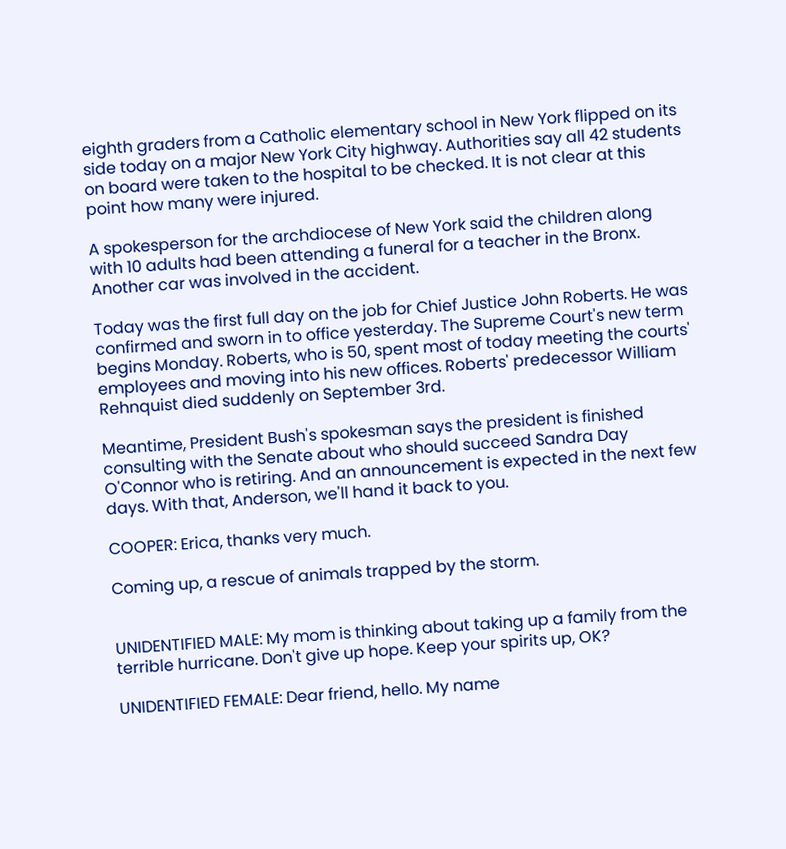eighth graders from a Catholic elementary school in New York flipped on its side today on a major New York City highway. Authorities say all 42 students on board were taken to the hospital to be checked. It is not clear at this point how many were injured.

A spokesperson for the archdiocese of New York said the children along with 10 adults had been attending a funeral for a teacher in the Bronx. Another car was involved in the accident.

Today was the first full day on the job for Chief Justice John Roberts. He was confirmed and sworn in to office yesterday. The Supreme Court's new term begins Monday. Roberts, who is 50, spent most of today meeting the courts' employees and moving into his new offices. Roberts' predecessor William Rehnquist died suddenly on September 3rd.

Meantime, President Bush's spokesman says the president is finished consulting with the Senate about who should succeed Sandra Day O'Connor who is retiring. And an announcement is expected in the next few days. With that, Anderson, we'll hand it back to you.

COOPER: Erica, thanks very much.

Coming up, a rescue of animals trapped by the storm.


UNIDENTIFIED MALE: My mom is thinking about taking up a family from the terrible hurricane. Don't give up hope. Keep your spirits up, OK?

UNIDENTIFIED FEMALE: Dear friend, hello. My name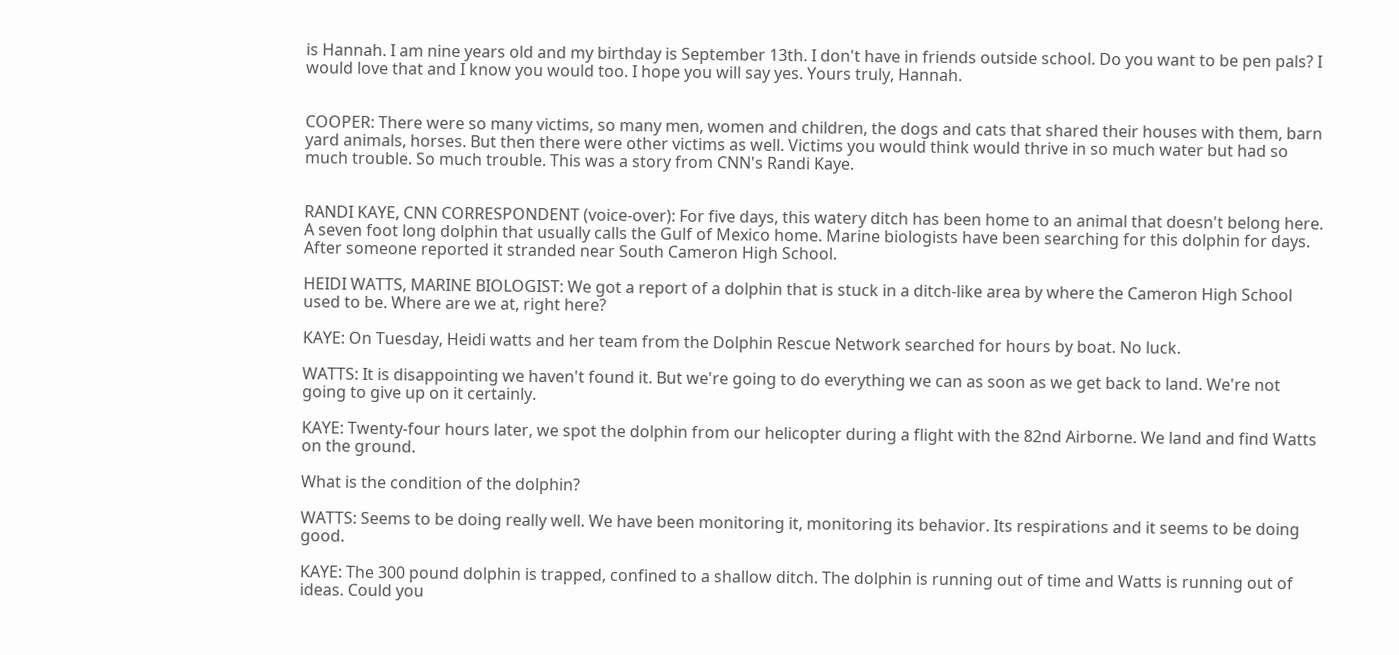is Hannah. I am nine years old and my birthday is September 13th. I don't have in friends outside school. Do you want to be pen pals? I would love that and I know you would too. I hope you will say yes. Yours truly, Hannah.


COOPER: There were so many victims, so many men, women and children, the dogs and cats that shared their houses with them, barn yard animals, horses. But then there were other victims as well. Victims you would think would thrive in so much water but had so much trouble. So much trouble. This was a story from CNN's Randi Kaye.


RANDI KAYE, CNN CORRESPONDENT (voice-over): For five days, this watery ditch has been home to an animal that doesn't belong here. A seven foot long dolphin that usually calls the Gulf of Mexico home. Marine biologists have been searching for this dolphin for days. After someone reported it stranded near South Cameron High School.

HEIDI WATTS, MARINE BIOLOGIST: We got a report of a dolphin that is stuck in a ditch-like area by where the Cameron High School used to be. Where are we at, right here?

KAYE: On Tuesday, Heidi watts and her team from the Dolphin Rescue Network searched for hours by boat. No luck.

WATTS: It is disappointing we haven't found it. But we're going to do everything we can as soon as we get back to land. We're not going to give up on it certainly.

KAYE: Twenty-four hours later, we spot the dolphin from our helicopter during a flight with the 82nd Airborne. We land and find Watts on the ground.

What is the condition of the dolphin?

WATTS: Seems to be doing really well. We have been monitoring it, monitoring its behavior. Its respirations and it seems to be doing good.

KAYE: The 300 pound dolphin is trapped, confined to a shallow ditch. The dolphin is running out of time and Watts is running out of ideas. Could you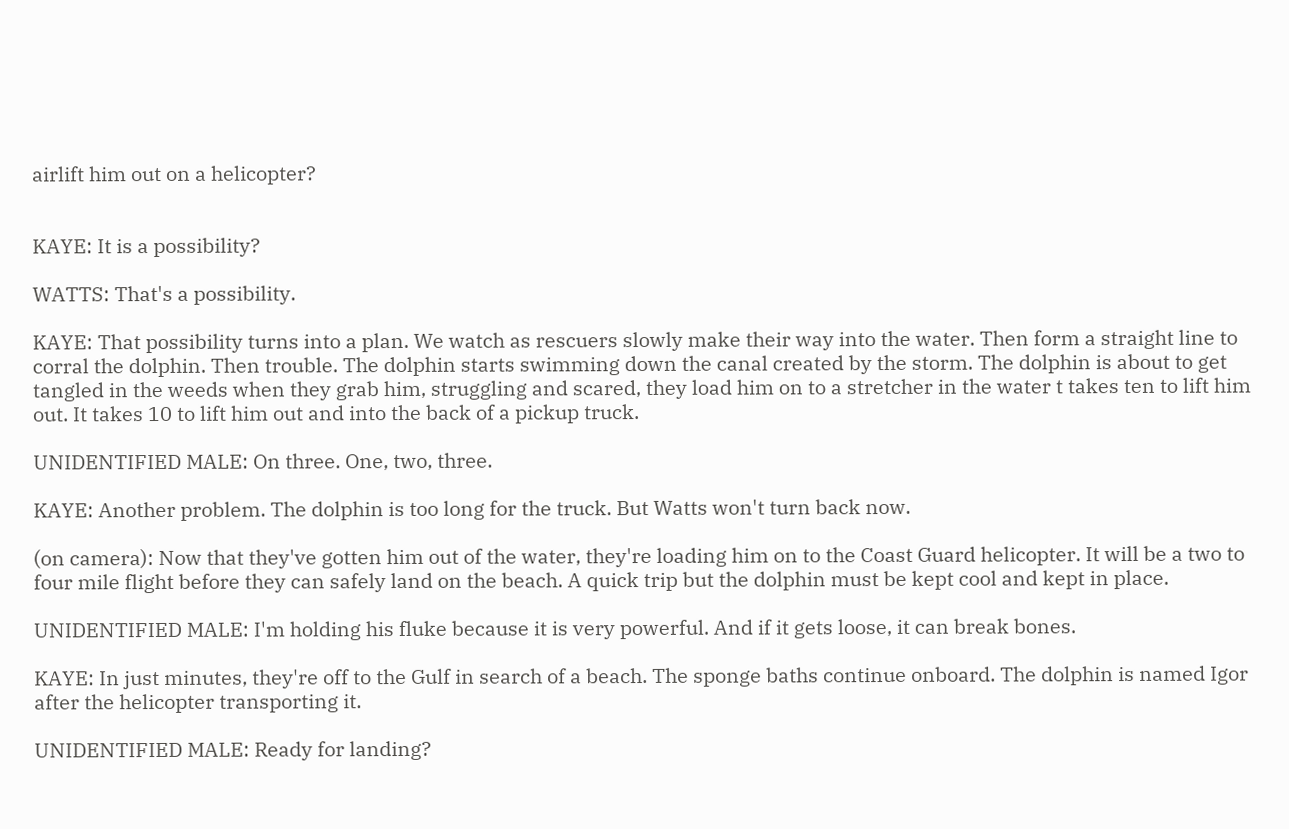airlift him out on a helicopter?


KAYE: It is a possibility?

WATTS: That's a possibility.

KAYE: That possibility turns into a plan. We watch as rescuers slowly make their way into the water. Then form a straight line to corral the dolphin. Then trouble. The dolphin starts swimming down the canal created by the storm. The dolphin is about to get tangled in the weeds when they grab him, struggling and scared, they load him on to a stretcher in the water t takes ten to lift him out. It takes 10 to lift him out and into the back of a pickup truck.

UNIDENTIFIED MALE: On three. One, two, three.

KAYE: Another problem. The dolphin is too long for the truck. But Watts won't turn back now.

(on camera): Now that they've gotten him out of the water, they're loading him on to the Coast Guard helicopter. It will be a two to four mile flight before they can safely land on the beach. A quick trip but the dolphin must be kept cool and kept in place.

UNIDENTIFIED MALE: I'm holding his fluke because it is very powerful. And if it gets loose, it can break bones.

KAYE: In just minutes, they're off to the Gulf in search of a beach. The sponge baths continue onboard. The dolphin is named Igor after the helicopter transporting it.

UNIDENTIFIED MALE: Ready for landing?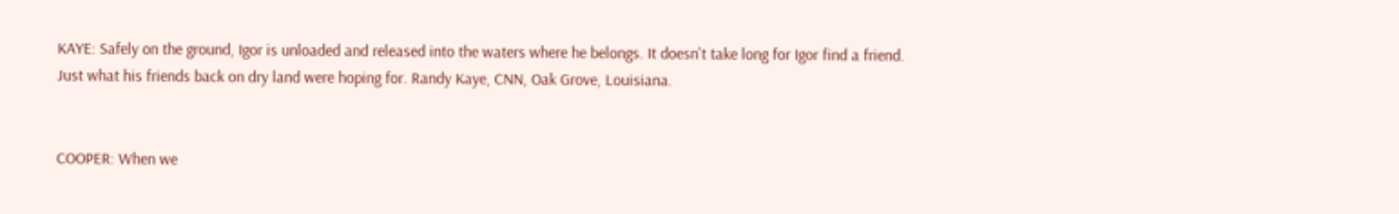KAYE: Safely on the ground, Igor is unloaded and released into the waters where he belongs. It doesn't take long for Igor find a friend. Just what his friends back on dry land were hoping for. Randy Kaye, CNN, Oak Grove, Louisiana.


COOPER: When we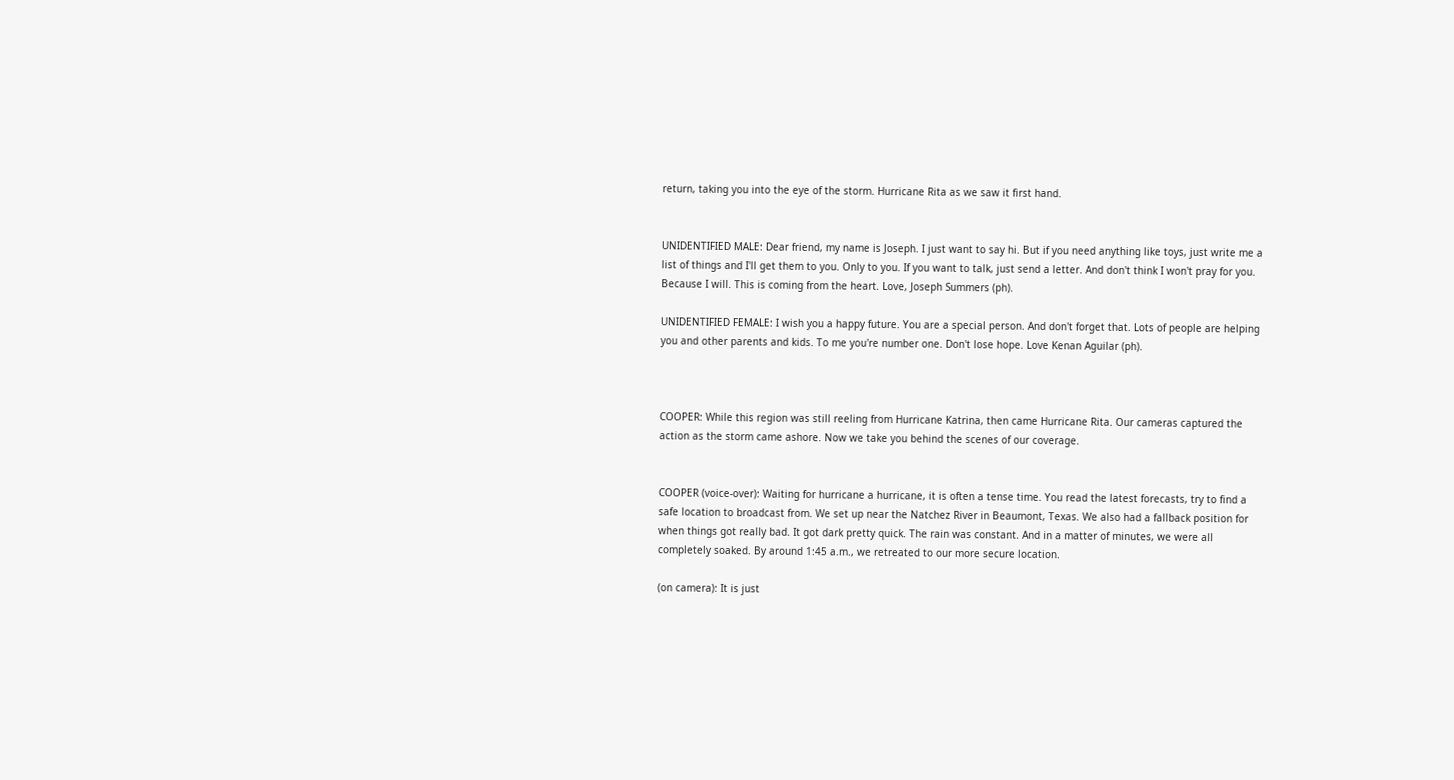return, taking you into the eye of the storm. Hurricane Rita as we saw it first hand.


UNIDENTIFIED MALE: Dear friend, my name is Joseph. I just want to say hi. But if you need anything like toys, just write me a list of things and I'll get them to you. Only to you. If you want to talk, just send a letter. And don't think I won't pray for you. Because I will. This is coming from the heart. Love, Joseph Summers (ph).

UNIDENTIFIED FEMALE: I wish you a happy future. You are a special person. And don't forget that. Lots of people are helping you and other parents and kids. To me you're number one. Don't lose hope. Love Kenan Aguilar (ph).



COOPER: While this region was still reeling from Hurricane Katrina, then came Hurricane Rita. Our cameras captured the action as the storm came ashore. Now we take you behind the scenes of our coverage.


COOPER (voice-over): Waiting for hurricane a hurricane, it is often a tense time. You read the latest forecasts, try to find a safe location to broadcast from. We set up near the Natchez River in Beaumont, Texas. We also had a fallback position for when things got really bad. It got dark pretty quick. The rain was constant. And in a matter of minutes, we were all completely soaked. By around 1:45 a.m., we retreated to our more secure location.

(on camera): It is just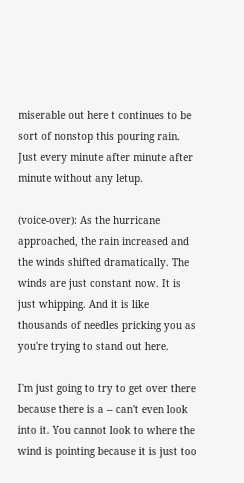miserable out here t continues to be sort of nonstop this pouring rain. Just every minute after minute after minute without any letup.

(voice-over): As the hurricane approached, the rain increased and the winds shifted dramatically. The winds are just constant now. It is just whipping. And it is like thousands of needles pricking you as you're trying to stand out here.

I'm just going to try to get over there because there is a -- can't even look into it. You cannot look to where the wind is pointing because it is just too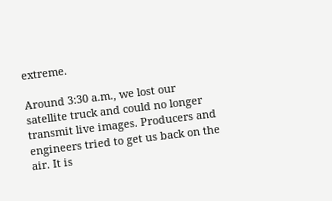extreme.

Around 3:30 a.m., we lost our satellite truck and could no longer transmit live images. Producers and engineers tried to get us back on the air. It is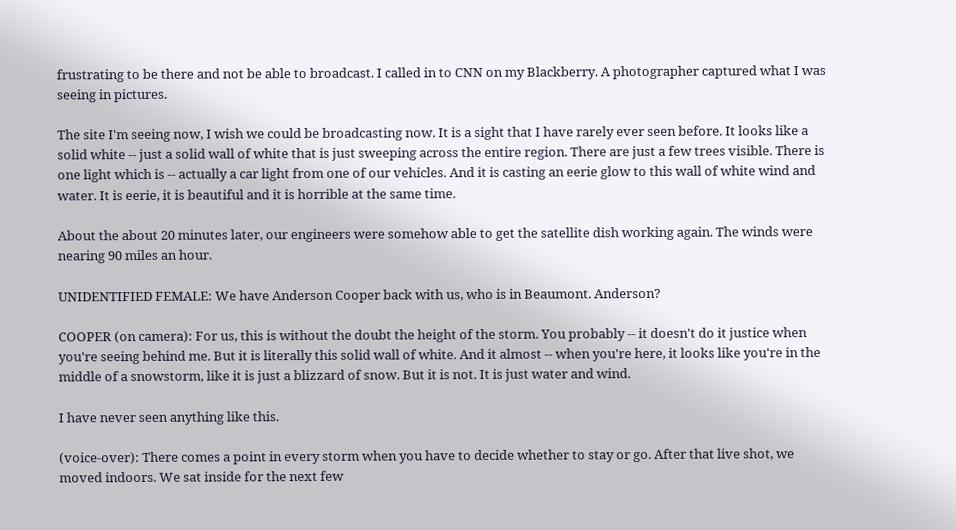frustrating to be there and not be able to broadcast. I called in to CNN on my Blackberry. A photographer captured what I was seeing in pictures.

The site I'm seeing now, I wish we could be broadcasting now. It is a sight that I have rarely ever seen before. It looks like a solid white -- just a solid wall of white that is just sweeping across the entire region. There are just a few trees visible. There is one light which is -- actually a car light from one of our vehicles. And it is casting an eerie glow to this wall of white wind and water. It is eerie, it is beautiful and it is horrible at the same time.

About the about 20 minutes later, our engineers were somehow able to get the satellite dish working again. The winds were nearing 90 miles an hour.

UNIDENTIFIED FEMALE: We have Anderson Cooper back with us, who is in Beaumont. Anderson?

COOPER (on camera): For us, this is without the doubt the height of the storm. You probably -- it doesn't do it justice when you're seeing behind me. But it is literally this solid wall of white. And it almost -- when you're here, it looks like you're in the middle of a snowstorm, like it is just a blizzard of snow. But it is not. It is just water and wind.

I have never seen anything like this.

(voice-over): There comes a point in every storm when you have to decide whether to stay or go. After that live shot, we moved indoors. We sat inside for the next few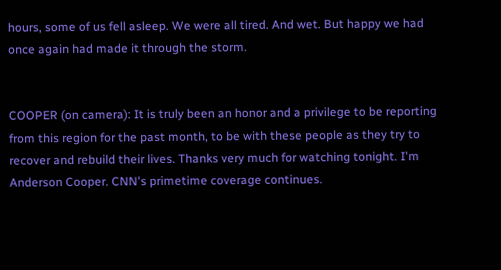hours, some of us fell asleep. We were all tired. And wet. But happy we had once again had made it through the storm.


COOPER (on camera): It is truly been an honor and a privilege to be reporting from this region for the past month, to be with these people as they try to recover and rebuild their lives. Thanks very much for watching tonight. I'm Anderson Cooper. CNN's primetime coverage continues.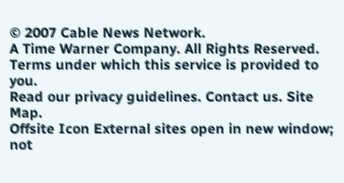© 2007 Cable News Network.
A Time Warner Company. All Rights Reserved.
Terms under which this service is provided to you.
Read our privacy guidelines. Contact us. Site Map.
Offsite Icon External sites open in new window; not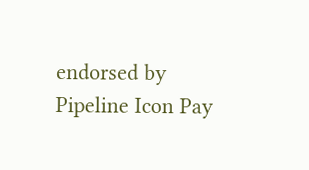endorsed by
Pipeline Icon Pay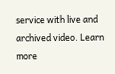service with live and archived video. Learn more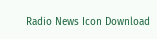Radio News Icon Download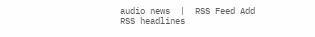audio news  |  RSS Feed Add RSS headlines